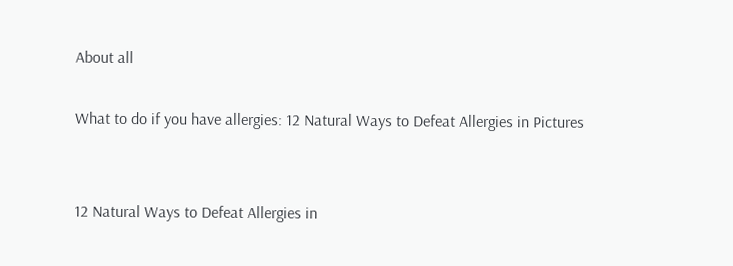About all

What to do if you have allergies: 12 Natural Ways to Defeat Allergies in Pictures


12 Natural Ways to Defeat Allergies in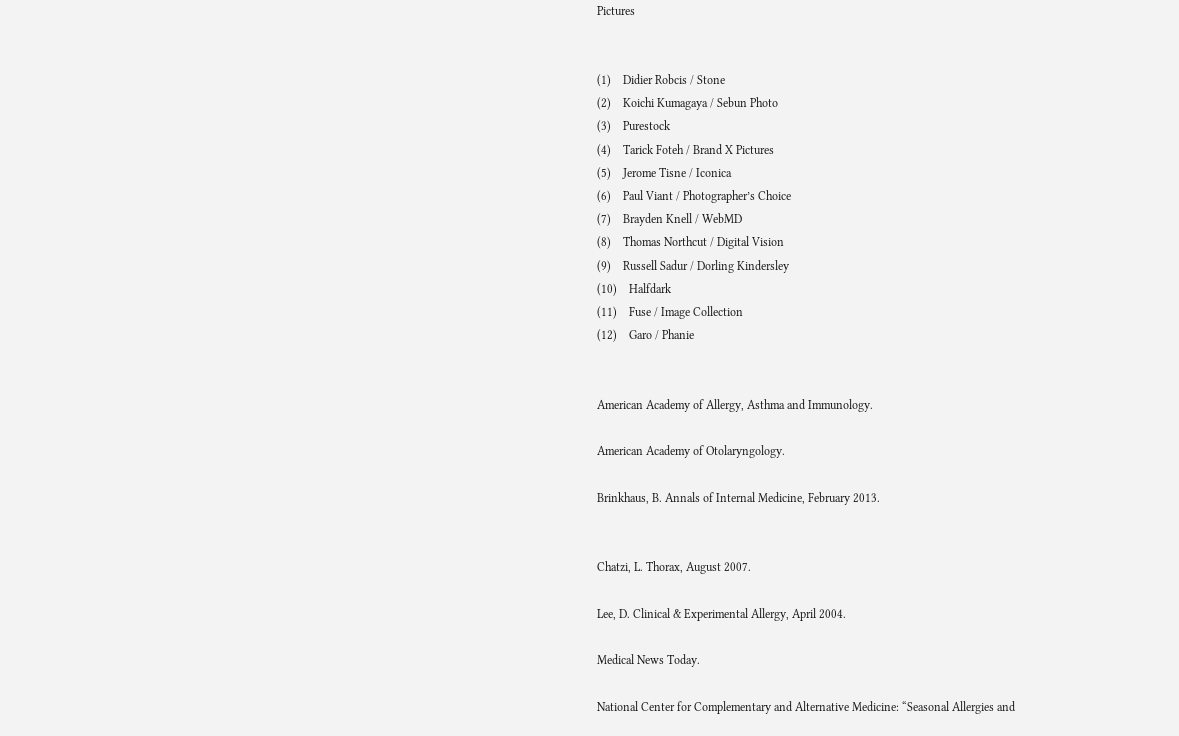Pictures


(1)    Didier Robcis / Stone
(2)    Koichi Kumagaya / Sebun Photo
(3)    Purestock
(4)    Tarick Foteh / Brand X Pictures
(5)    Jerome Tisne / Iconica
(6)    Paul Viant / Photographer’s Choice
(7)    Brayden Knell / WebMD
(8)    Thomas Northcut / Digital Vision
(9)    Russell Sadur / Dorling Kindersley
(10)    Halfdark
(11)    Fuse / Image Collection
(12)    Garo / Phanie


American Academy of Allergy, Asthma and Immunology.

American Academy of Otolaryngology.

Brinkhaus, B. Annals of Internal Medicine, February 2013.


Chatzi, L. Thorax, August 2007.

Lee, D. Clinical & Experimental Allergy, April 2004.

Medical News Today.

National Center for Complementary and Alternative Medicine: “Seasonal Allergies and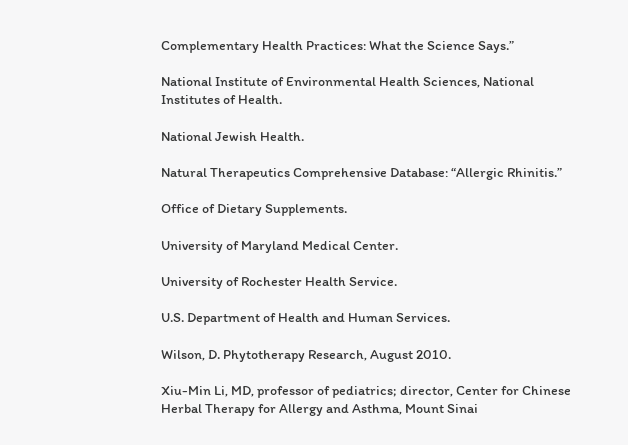Complementary Health Practices: What the Science Says.”

National Institute of Environmental Health Sciences, National Institutes of Health.

National Jewish Health.

Natural Therapeutics Comprehensive Database: “Allergic Rhinitis.”

Office of Dietary Supplements.

University of Maryland Medical Center.

University of Rochester Health Service.

U.S. Department of Health and Human Services.

Wilson, D. Phytotherapy Research, August 2010.

Xiu-Min Li, MD, professor of pediatrics; director, Center for Chinese Herbal Therapy for Allergy and Asthma, Mount Sinai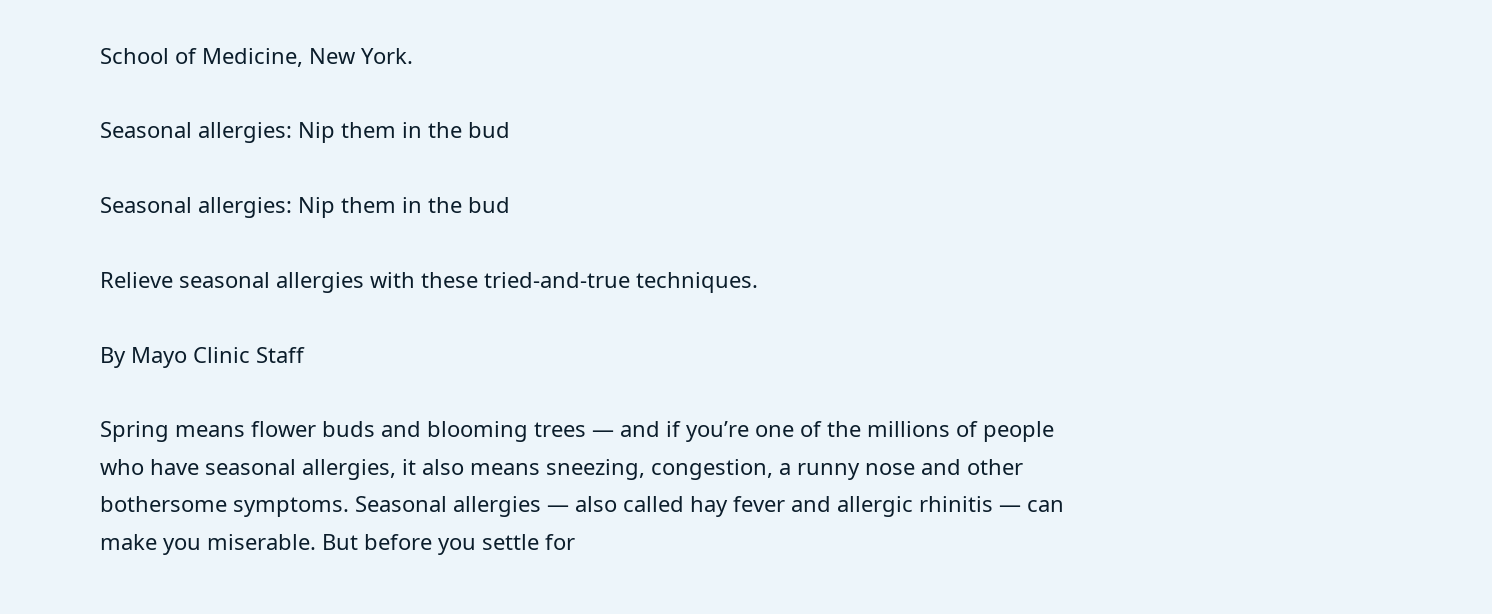School of Medicine, New York.

Seasonal allergies: Nip them in the bud

Seasonal allergies: Nip them in the bud

Relieve seasonal allergies with these tried-and-true techniques.

By Mayo Clinic Staff

Spring means flower buds and blooming trees — and if you’re one of the millions of people who have seasonal allergies, it also means sneezing, congestion, a runny nose and other bothersome symptoms. Seasonal allergies — also called hay fever and allergic rhinitis — can make you miserable. But before you settle for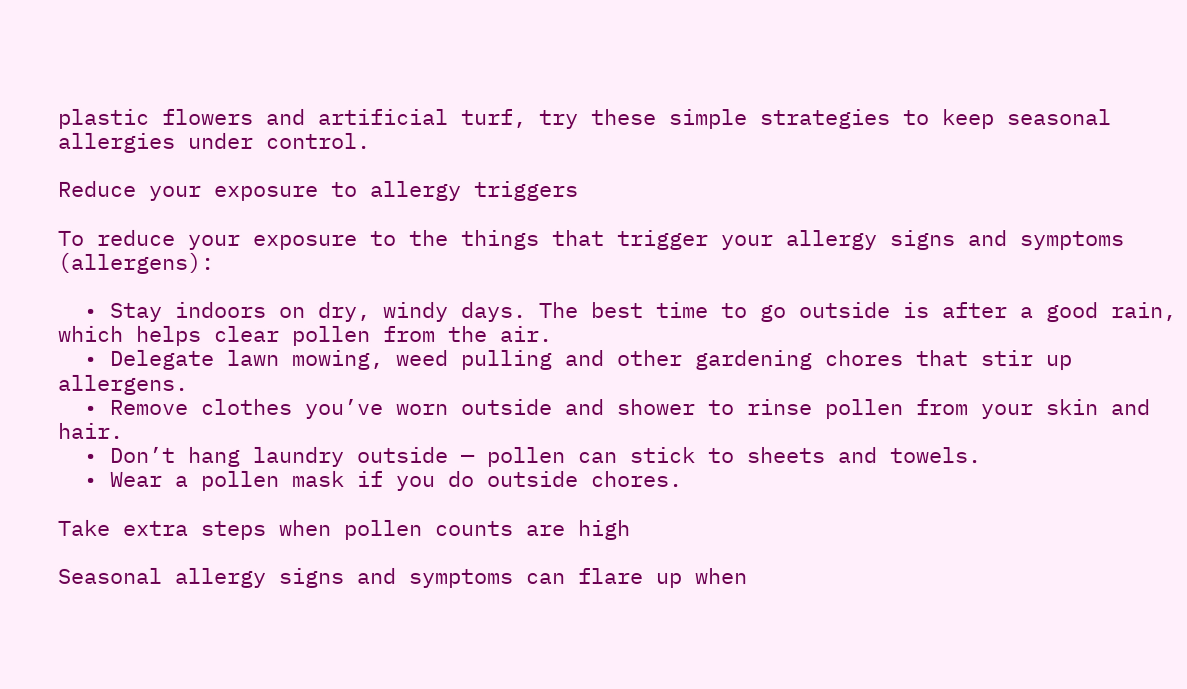plastic flowers and artificial turf, try these simple strategies to keep seasonal allergies under control.

Reduce your exposure to allergy triggers

To reduce your exposure to the things that trigger your allergy signs and symptoms (allergens):

  • Stay indoors on dry, windy days. The best time to go outside is after a good rain, which helps clear pollen from the air.
  • Delegate lawn mowing, weed pulling and other gardening chores that stir up allergens.
  • Remove clothes you’ve worn outside and shower to rinse pollen from your skin and hair.
  • Don’t hang laundry outside — pollen can stick to sheets and towels.
  • Wear a pollen mask if you do outside chores.

Take extra steps when pollen counts are high

Seasonal allergy signs and symptoms can flare up when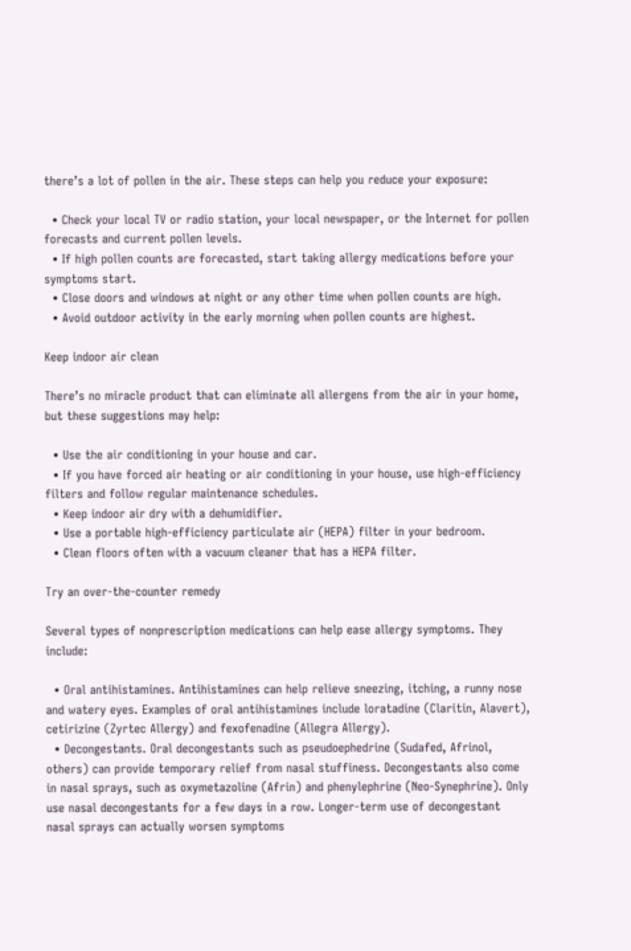there’s a lot of pollen in the air. These steps can help you reduce your exposure:

  • Check your local TV or radio station, your local newspaper, or the Internet for pollen forecasts and current pollen levels.
  • If high pollen counts are forecasted, start taking allergy medications before your symptoms start.
  • Close doors and windows at night or any other time when pollen counts are high.
  • Avoid outdoor activity in the early morning when pollen counts are highest.

Keep indoor air clean

There’s no miracle product that can eliminate all allergens from the air in your home, but these suggestions may help:

  • Use the air conditioning in your house and car.
  • If you have forced air heating or air conditioning in your house, use high-efficiency filters and follow regular maintenance schedules.
  • Keep indoor air dry with a dehumidifier.
  • Use a portable high-efficiency particulate air (HEPA) filter in your bedroom.
  • Clean floors often with a vacuum cleaner that has a HEPA filter.

Try an over-the-counter remedy

Several types of nonprescription medications can help ease allergy symptoms. They include:

  • Oral antihistamines. Antihistamines can help relieve sneezing, itching, a runny nose and watery eyes. Examples of oral antihistamines include loratadine (Claritin, Alavert), cetirizine (Zyrtec Allergy) and fexofenadine (Allegra Allergy).
  • Decongestants. Oral decongestants such as pseudoephedrine (Sudafed, Afrinol, others) can provide temporary relief from nasal stuffiness. Decongestants also come in nasal sprays, such as oxymetazoline (Afrin) and phenylephrine (Neo-Synephrine). Only use nasal decongestants for a few days in a row. Longer-term use of decongestant nasal sprays can actually worsen symptoms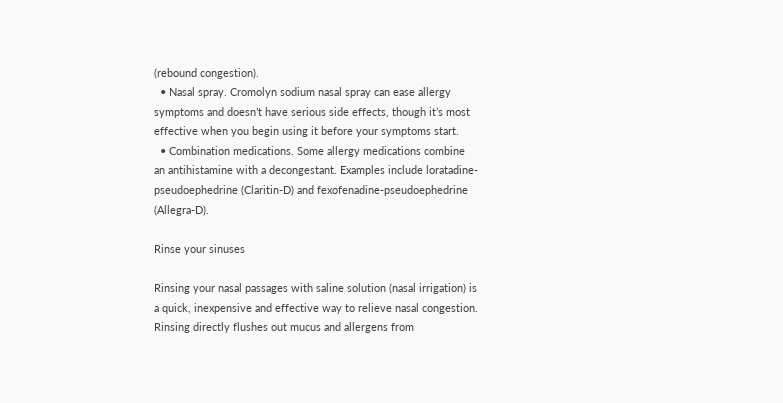(rebound congestion).
  • Nasal spray. Cromolyn sodium nasal spray can ease allergy symptoms and doesn’t have serious side effects, though it’s most effective when you begin using it before your symptoms start.
  • Combination medications. Some allergy medications combine an antihistamine with a decongestant. Examples include loratadine-pseudoephedrine (Claritin-D) and fexofenadine-pseudoephedrine (Allegra-D).

Rinse your sinuses

Rinsing your nasal passages with saline solution (nasal irrigation) is a quick, inexpensive and effective way to relieve nasal congestion. Rinsing directly flushes out mucus and allergens from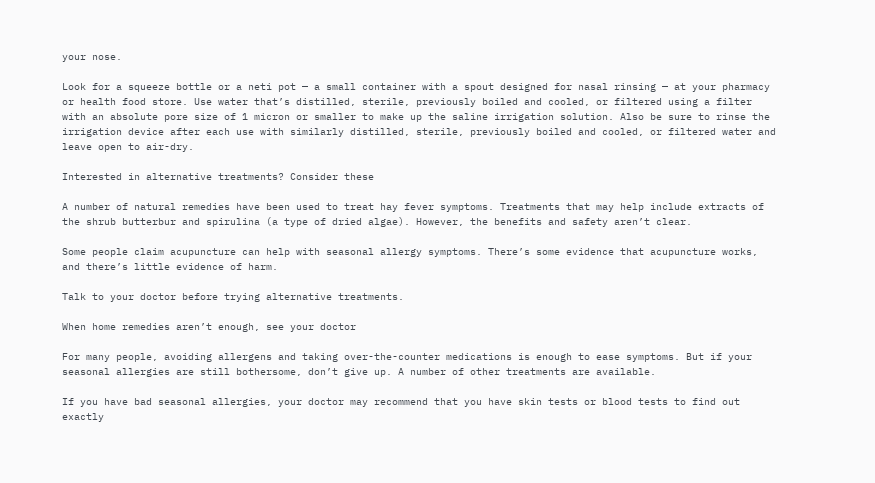your nose.

Look for a squeeze bottle or a neti pot — a small container with a spout designed for nasal rinsing — at your pharmacy or health food store. Use water that’s distilled, sterile, previously boiled and cooled, or filtered using a filter with an absolute pore size of 1 micron or smaller to make up the saline irrigation solution. Also be sure to rinse the irrigation device after each use with similarly distilled, sterile, previously boiled and cooled, or filtered water and leave open to air-dry.

Interested in alternative treatments? Consider these

A number of natural remedies have been used to treat hay fever symptoms. Treatments that may help include extracts of the shrub butterbur and spirulina (a type of dried algae). However, the benefits and safety aren’t clear.

Some people claim acupuncture can help with seasonal allergy symptoms. There’s some evidence that acupuncture works, and there’s little evidence of harm.

Talk to your doctor before trying alternative treatments.

When home remedies aren’t enough, see your doctor

For many people, avoiding allergens and taking over-the-counter medications is enough to ease symptoms. But if your seasonal allergies are still bothersome, don’t give up. A number of other treatments are available.

If you have bad seasonal allergies, your doctor may recommend that you have skin tests or blood tests to find out exactly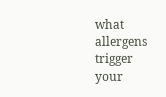what allergens trigger your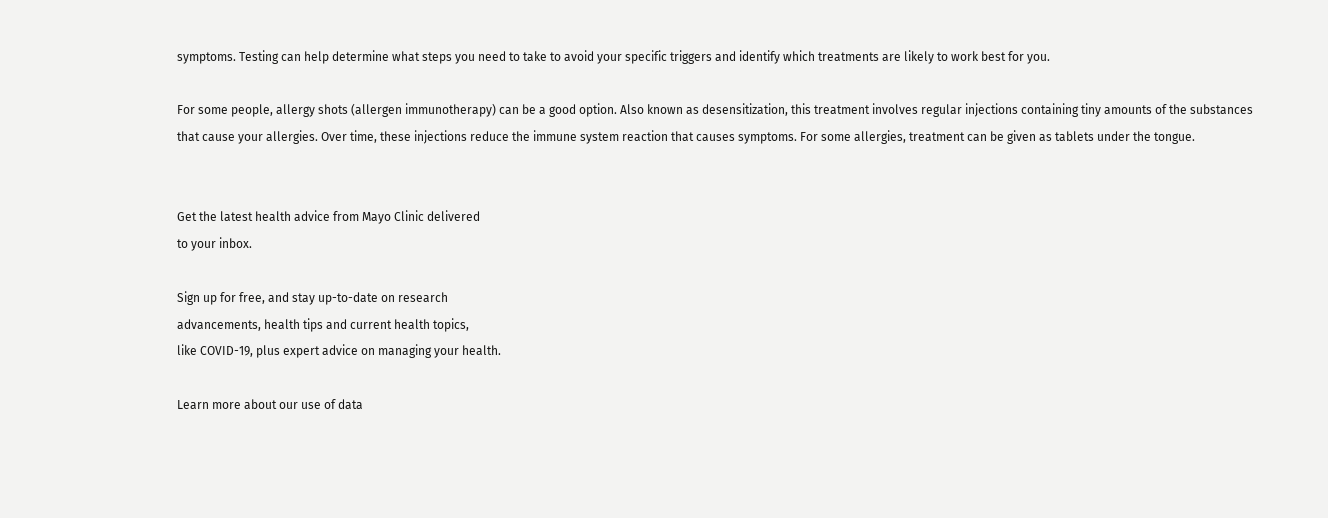symptoms. Testing can help determine what steps you need to take to avoid your specific triggers and identify which treatments are likely to work best for you.

For some people, allergy shots (allergen immunotherapy) can be a good option. Also known as desensitization, this treatment involves regular injections containing tiny amounts of the substances that cause your allergies. Over time, these injections reduce the immune system reaction that causes symptoms. For some allergies, treatment can be given as tablets under the tongue.


Get the latest health advice from Mayo Clinic delivered
to your inbox.

Sign up for free, and stay up-to-date on research
advancements, health tips and current health topics,
like COVID-19, plus expert advice on managing your health.

Learn more about our use of data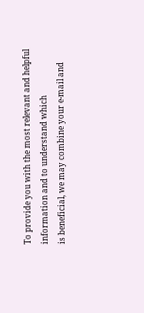To provide you with the most relevant and helpful information and to understand which
is beneficial, we may combine your e-mail and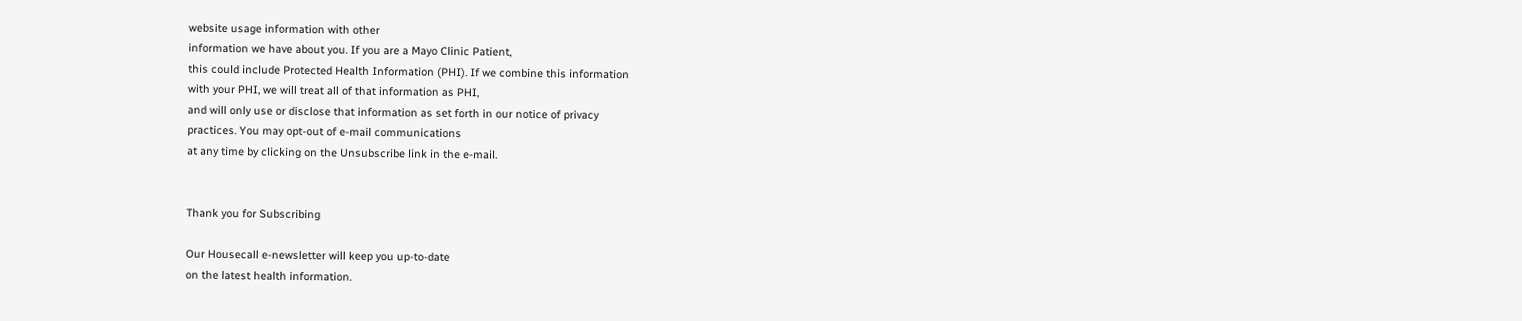website usage information with other
information we have about you. If you are a Mayo Clinic Patient,
this could include Protected Health Information (PHI). If we combine this information
with your PHI, we will treat all of that information as PHI,
and will only use or disclose that information as set forth in our notice of privacy
practices. You may opt-out of e-mail communications
at any time by clicking on the Unsubscribe link in the e-mail.


Thank you for Subscribing

Our Housecall e-newsletter will keep you up-to-date
on the latest health information.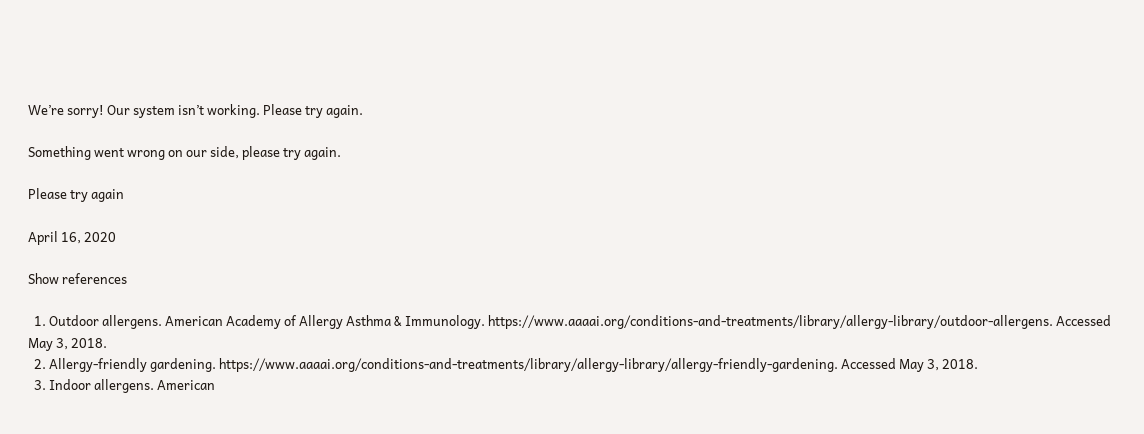We’re sorry! Our system isn’t working. Please try again.

Something went wrong on our side, please try again.

Please try again

April 16, 2020

Show references

  1. Outdoor allergens. American Academy of Allergy Asthma & Immunology. https://www.aaaai.org/conditions-and-treatments/library/allergy-library/outdoor-allergens. Accessed May 3, 2018.
  2. Allergy-friendly gardening. https://www.aaaai.org/conditions-and-treatments/library/allergy-library/allergy-friendly-gardening. Accessed May 3, 2018.
  3. Indoor allergens. American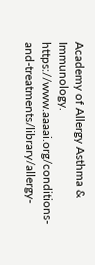Academy of Allergy Asthma & Immunology. https://www.aaaai.org/conditions-and-treatments/library/allergy-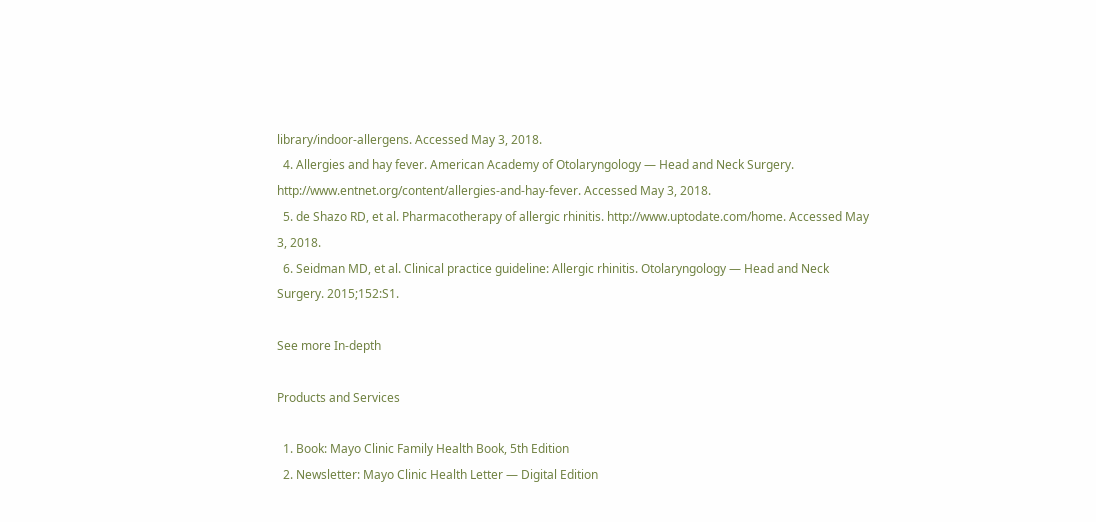library/indoor-allergens. Accessed May 3, 2018.
  4. Allergies and hay fever. American Academy of Otolaryngology — Head and Neck Surgery. http://www.entnet.org/content/allergies-and-hay-fever. Accessed May 3, 2018.
  5. de Shazo RD, et al. Pharmacotherapy of allergic rhinitis. http://www.uptodate.com/home. Accessed May 3, 2018.
  6. Seidman MD, et al. Clinical practice guideline: Allergic rhinitis. Otolaryngology — Head and Neck Surgery. 2015;152:S1.

See more In-depth

Products and Services

  1. Book: Mayo Clinic Family Health Book, 5th Edition
  2. Newsletter: Mayo Clinic Health Letter — Digital Edition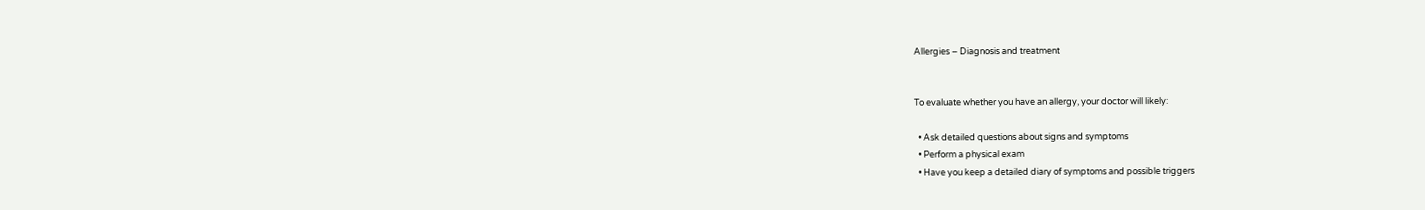Allergies – Diagnosis and treatment


To evaluate whether you have an allergy, your doctor will likely:

  • Ask detailed questions about signs and symptoms
  • Perform a physical exam
  • Have you keep a detailed diary of symptoms and possible triggers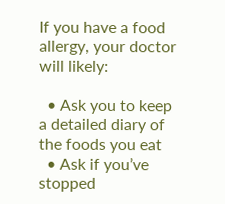If you have a food allergy, your doctor will likely:

  • Ask you to keep a detailed diary of the foods you eat
  • Ask if you’ve stopped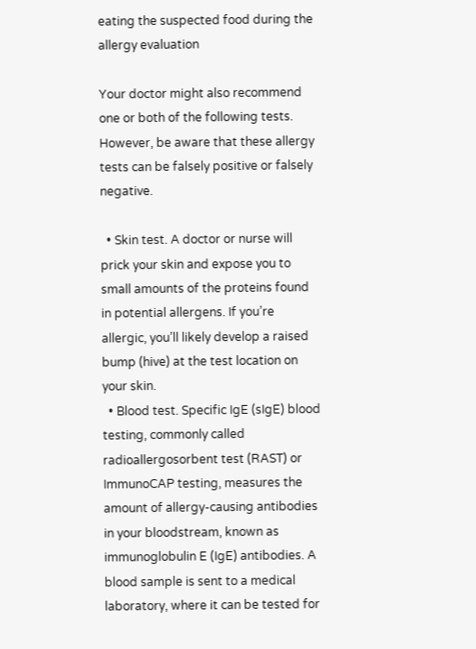eating the suspected food during the allergy evaluation

Your doctor might also recommend one or both of the following tests. However, be aware that these allergy tests can be falsely positive or falsely negative.

  • Skin test. A doctor or nurse will prick your skin and expose you to small amounts of the proteins found in potential allergens. If you’re allergic, you’ll likely develop a raised bump (hive) at the test location on your skin.
  • Blood test. Specific IgE (sIgE) blood testing, commonly called radioallergosorbent test (RAST) or ImmunoCAP testing, measures the amount of allergy-causing antibodies in your bloodstream, known as immunoglobulin E (IgE) antibodies. A blood sample is sent to a medical laboratory, where it can be tested for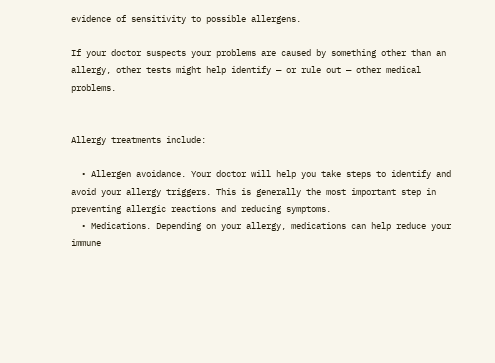evidence of sensitivity to possible allergens.

If your doctor suspects your problems are caused by something other than an allergy, other tests might help identify — or rule out — other medical problems.


Allergy treatments include:

  • Allergen avoidance. Your doctor will help you take steps to identify and avoid your allergy triggers. This is generally the most important step in preventing allergic reactions and reducing symptoms.
  • Medications. Depending on your allergy, medications can help reduce your immune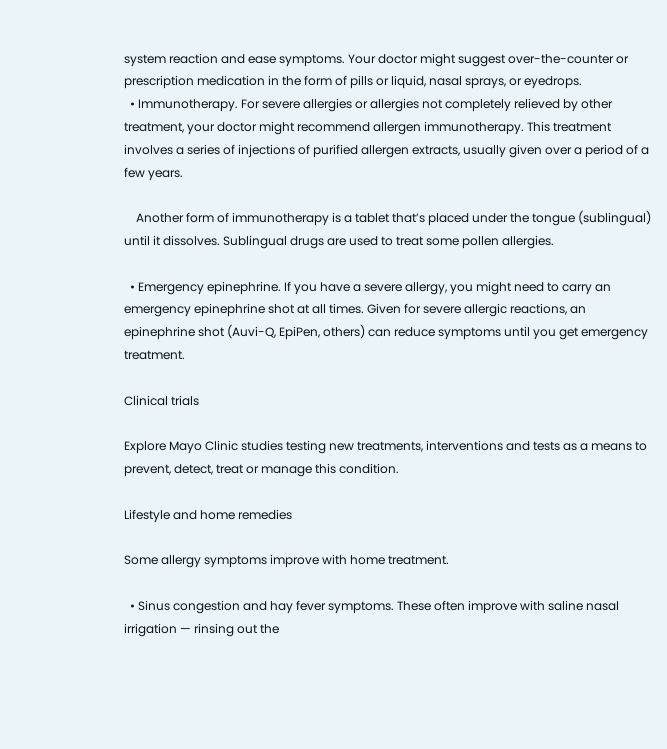system reaction and ease symptoms. Your doctor might suggest over-the-counter or prescription medication in the form of pills or liquid, nasal sprays, or eyedrops.
  • Immunotherapy. For severe allergies or allergies not completely relieved by other treatment, your doctor might recommend allergen immunotherapy. This treatment involves a series of injections of purified allergen extracts, usually given over a period of a few years.

    Another form of immunotherapy is a tablet that’s placed under the tongue (sublingual) until it dissolves. Sublingual drugs are used to treat some pollen allergies.

  • Emergency epinephrine. If you have a severe allergy, you might need to carry an emergency epinephrine shot at all times. Given for severe allergic reactions, an epinephrine shot (Auvi-Q, EpiPen, others) can reduce symptoms until you get emergency treatment.

Clinical trials

Explore Mayo Clinic studies testing new treatments, interventions and tests as a means to prevent, detect, treat or manage this condition.

Lifestyle and home remedies

Some allergy symptoms improve with home treatment.

  • Sinus congestion and hay fever symptoms. These often improve with saline nasal irrigation — rinsing out the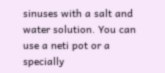sinuses with a salt and water solution. You can use a neti pot or a specially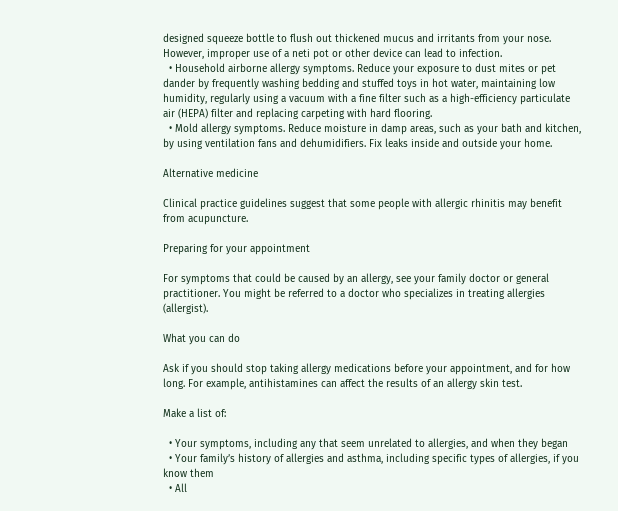designed squeeze bottle to flush out thickened mucus and irritants from your nose. However, improper use of a neti pot or other device can lead to infection.
  • Household airborne allergy symptoms. Reduce your exposure to dust mites or pet dander by frequently washing bedding and stuffed toys in hot water, maintaining low humidity, regularly using a vacuum with a fine filter such as a high-efficiency particulate air (HEPA) filter and replacing carpeting with hard flooring.
  • Mold allergy symptoms. Reduce moisture in damp areas, such as your bath and kitchen, by using ventilation fans and dehumidifiers. Fix leaks inside and outside your home.

Alternative medicine

Clinical practice guidelines suggest that some people with allergic rhinitis may benefit from acupuncture.

Preparing for your appointment

For symptoms that could be caused by an allergy, see your family doctor or general practitioner. You might be referred to a doctor who specializes in treating allergies (allergist).

What you can do

Ask if you should stop taking allergy medications before your appointment, and for how long. For example, antihistamines can affect the results of an allergy skin test.

Make a list of:

  • Your symptoms, including any that seem unrelated to allergies, and when they began
  • Your family’s history of allergies and asthma, including specific types of allergies, if you know them
  • All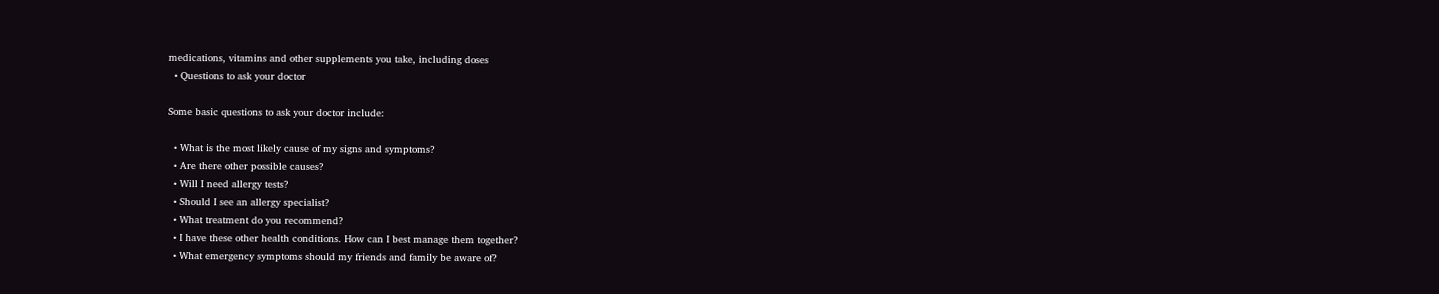medications, vitamins and other supplements you take, including doses
  • Questions to ask your doctor

Some basic questions to ask your doctor include:

  • What is the most likely cause of my signs and symptoms?
  • Are there other possible causes?
  • Will I need allergy tests?
  • Should I see an allergy specialist?
  • What treatment do you recommend?
  • I have these other health conditions. How can I best manage them together?
  • What emergency symptoms should my friends and family be aware of?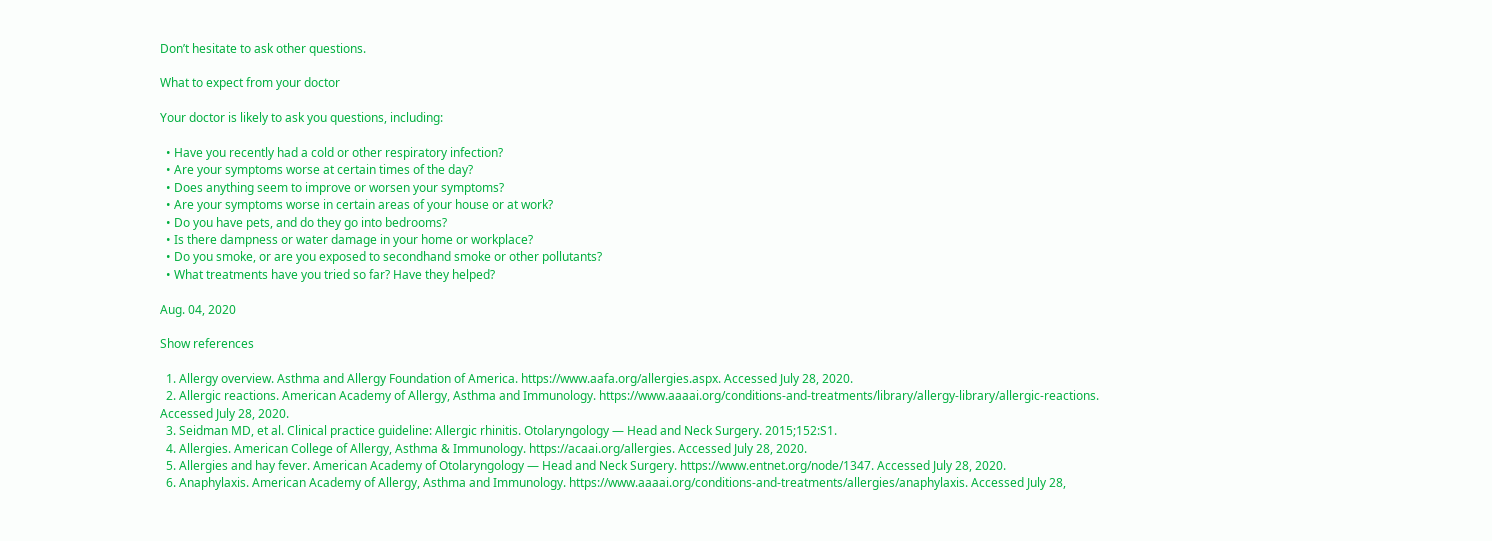Don’t hesitate to ask other questions.

What to expect from your doctor

Your doctor is likely to ask you questions, including:

  • Have you recently had a cold or other respiratory infection?
  • Are your symptoms worse at certain times of the day?
  • Does anything seem to improve or worsen your symptoms?
  • Are your symptoms worse in certain areas of your house or at work?
  • Do you have pets, and do they go into bedrooms?
  • Is there dampness or water damage in your home or workplace?
  • Do you smoke, or are you exposed to secondhand smoke or other pollutants?
  • What treatments have you tried so far? Have they helped?

Aug. 04, 2020

Show references

  1. Allergy overview. Asthma and Allergy Foundation of America. https://www.aafa.org/allergies.aspx. Accessed July 28, 2020.
  2. Allergic reactions. American Academy of Allergy, Asthma and Immunology. https://www.aaaai.org/conditions-and-treatments/library/allergy-library/allergic-reactions. Accessed July 28, 2020.
  3. Seidman MD, et al. Clinical practice guideline: Allergic rhinitis. Otolaryngology — Head and Neck Surgery. 2015;152:S1.
  4. Allergies. American College of Allergy, Asthma & Immunology. https://acaai.org/allergies. Accessed July 28, 2020.
  5. Allergies and hay fever. American Academy of Otolaryngology — Head and Neck Surgery. https://www.entnet.org/node/1347. Accessed July 28, 2020.
  6. Anaphylaxis. American Academy of Allergy, Asthma and Immunology. https://www.aaaai.org/conditions-and-treatments/allergies/anaphylaxis. Accessed July 28,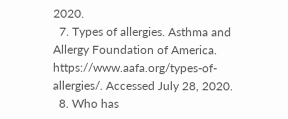2020.
  7. Types of allergies. Asthma and Allergy Foundation of America. https://www.aafa.org/types-of-allergies/. Accessed July 28, 2020.
  8. Who has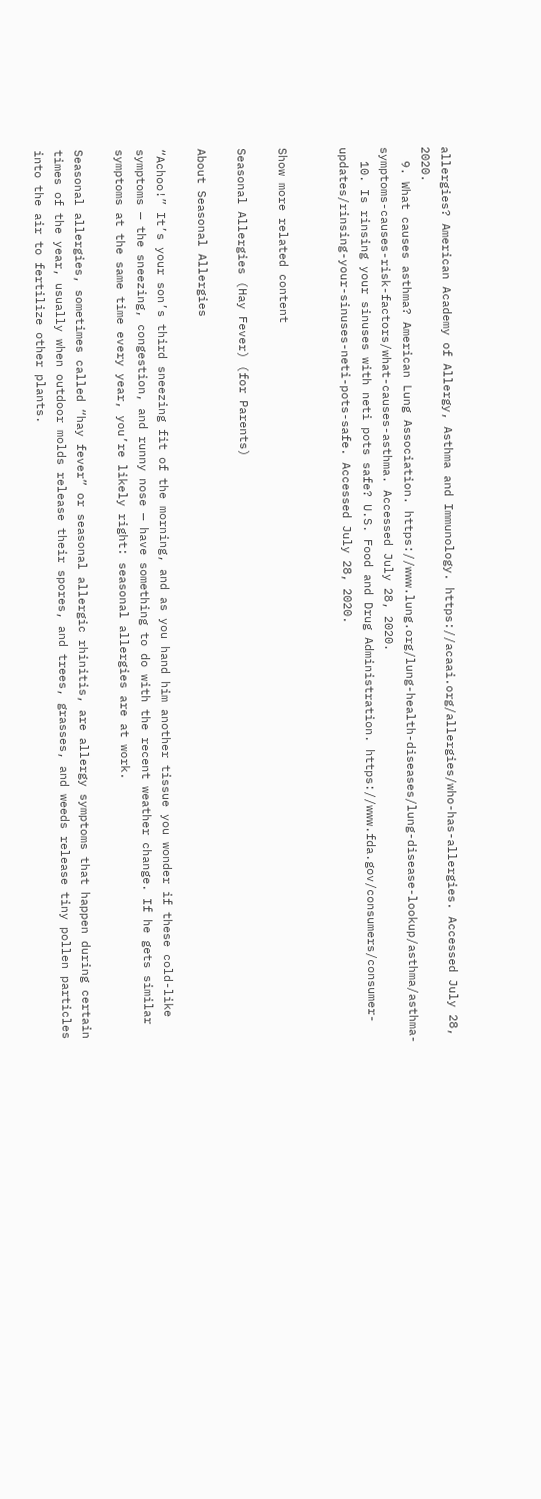allergies? American Academy of Allergy, Asthma and Immunology. https://acaai.org/allergies/who-has-allergies. Accessed July 28, 2020.
  9. What causes asthma? American Lung Association. https://www.lung.org/lung-health-diseases/lung-disease-lookup/asthma/asthma-symptoms-causes-risk-factors/what-causes-asthma. Accessed July 28, 2020.
  10. Is rinsing your sinuses with neti pots safe? U.S. Food and Drug Administration. https://www.fda.gov/consumers/consumer-updates/rinsing-your-sinuses-neti-pots-safe. Accessed July 28, 2020.


Show more related content

Seasonal Allergies (Hay Fever) (for Parents)

About Seasonal Allergies

“Achoo!” It’s your son’s third sneezing fit of the morning, and as you hand him another tissue you wonder if these cold-like symptoms — the sneezing, congestion, and runny nose — have something to do with the recent weather change. If he gets similar symptoms at the same time every year, you’re likely right: seasonal allergies are at work.

Seasonal allergies, sometimes called “hay fever” or seasonal allergic rhinitis, are allergy symptoms that happen during certain times of the year, usually when outdoor molds release their spores, and trees, grasses, and weeds release tiny pollen particles into the air to fertilize other plants.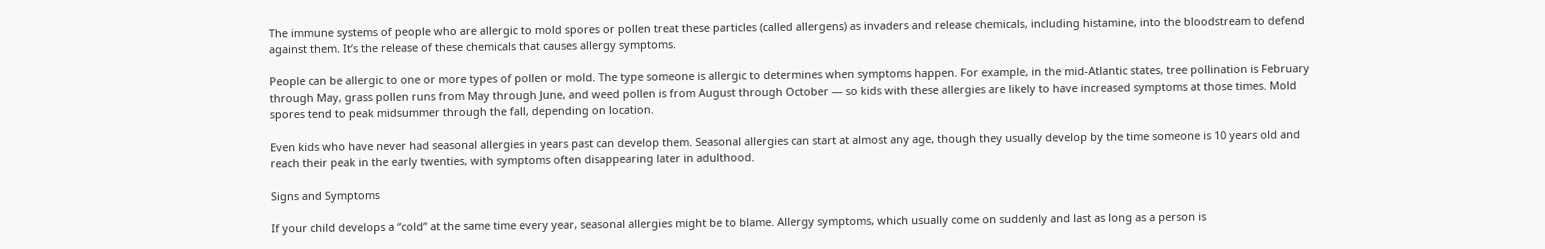The immune systems of people who are allergic to mold spores or pollen treat these particles (called allergens) as invaders and release chemicals, including histamine, into the bloodstream to defend against them. It’s the release of these chemicals that causes allergy symptoms.

People can be allergic to one or more types of pollen or mold. The type someone is allergic to determines when symptoms happen. For example, in the mid-Atlantic states, tree pollination is February through May, grass pollen runs from May through June, and weed pollen is from August through October — so kids with these allergies are likely to have increased symptoms at those times. Mold spores tend to peak midsummer through the fall, depending on location.

Even kids who have never had seasonal allergies in years past can develop them. Seasonal allergies can start at almost any age, though they usually develop by the time someone is 10 years old and reach their peak in the early twenties, with symptoms often disappearing later in adulthood.

Signs and Symptoms

If your child develops a “cold” at the same time every year, seasonal allergies might be to blame. Allergy symptoms, which usually come on suddenly and last as long as a person is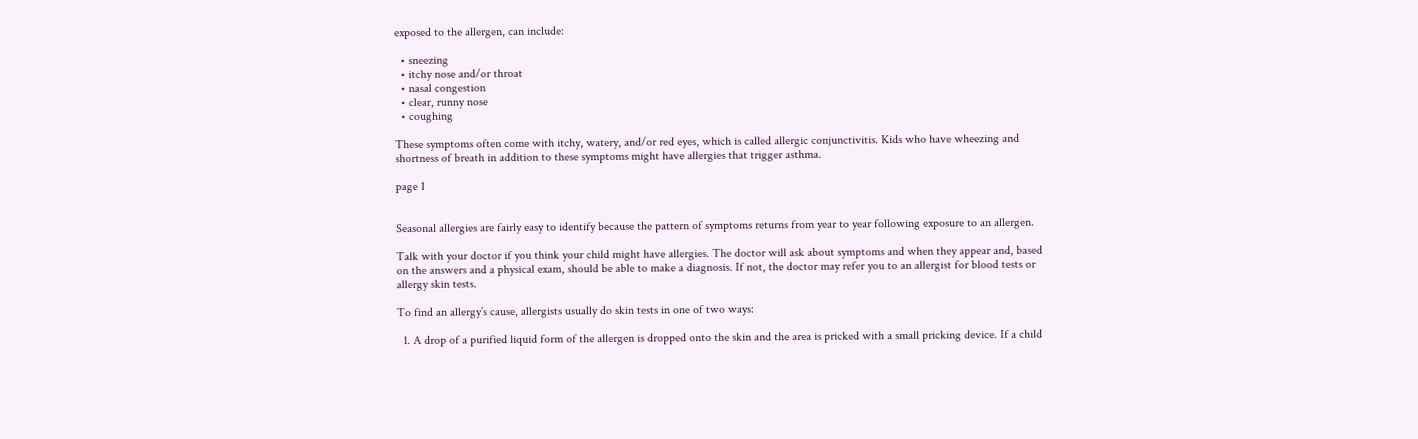exposed to the allergen, can include:

  • sneezing
  • itchy nose and/or throat
  • nasal congestion
  • clear, runny nose
  • coughing

These symptoms often come with itchy, watery, and/or red eyes, which is called allergic conjunctivitis. Kids who have wheezing and shortness of breath in addition to these symptoms might have allergies that trigger asthma.

page 1


Seasonal allergies are fairly easy to identify because the pattern of symptoms returns from year to year following exposure to an allergen.

Talk with your doctor if you think your child might have allergies. The doctor will ask about symptoms and when they appear and, based on the answers and a physical exam, should be able to make a diagnosis. If not, the doctor may refer you to an allergist for blood tests or allergy skin tests.

To find an allergy’s cause, allergists usually do skin tests in one of two ways:

  1. A drop of a purified liquid form of the allergen is dropped onto the skin and the area is pricked with a small pricking device. If a child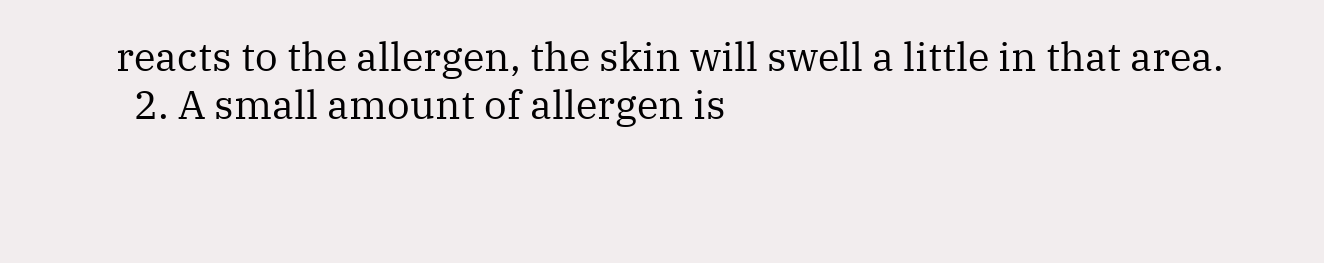reacts to the allergen, the skin will swell a little in that area.
  2. A small amount of allergen is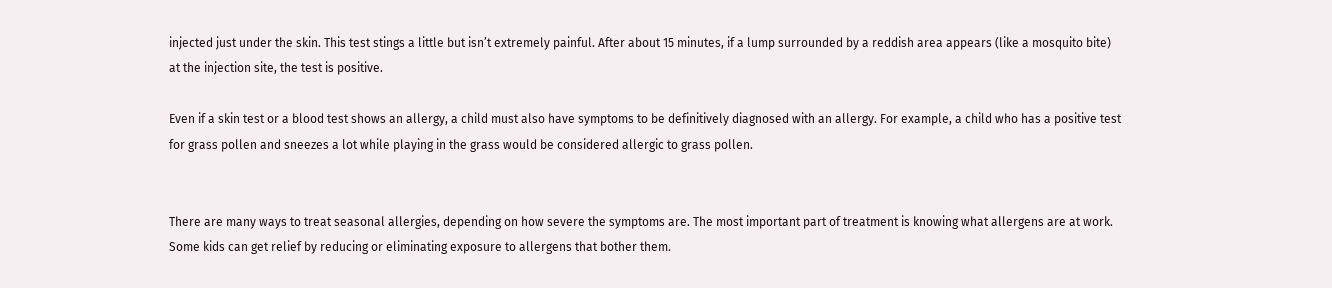injected just under the skin. This test stings a little but isn’t extremely painful. After about 15 minutes, if a lump surrounded by a reddish area appears (like a mosquito bite) at the injection site, the test is positive.

Even if a skin test or a blood test shows an allergy, a child must also have symptoms to be definitively diagnosed with an allergy. For example, a child who has a positive test for grass pollen and sneezes a lot while playing in the grass would be considered allergic to grass pollen.


There are many ways to treat seasonal allergies, depending on how severe the symptoms are. The most important part of treatment is knowing what allergens are at work. Some kids can get relief by reducing or eliminating exposure to allergens that bother them.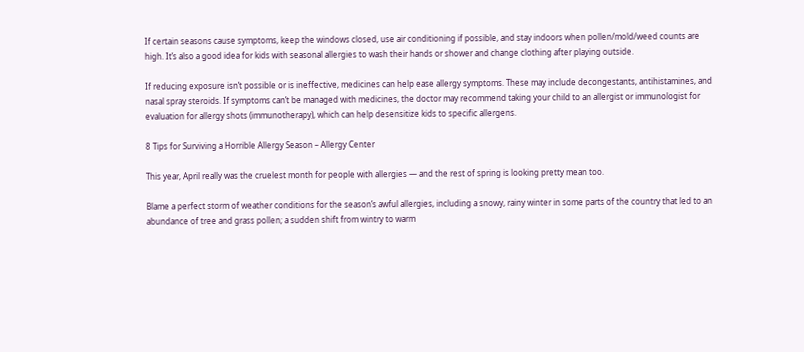If certain seasons cause symptoms, keep the windows closed, use air conditioning if possible, and stay indoors when pollen/mold/weed counts are high. It’s also a good idea for kids with seasonal allergies to wash their hands or shower and change clothing after playing outside.

If reducing exposure isn’t possible or is ineffective, medicines can help ease allergy symptoms. These may include decongestants, antihistamines, and nasal spray steroids. If symptoms can’t be managed with medicines, the doctor may recommend taking your child to an allergist or immunologist for evaluation for allergy shots (immunotherapy), which can help desensitize kids to specific allergens.

8 Tips for Surviving a Horrible Allergy Season – Allergy Center

This year, April really was the cruelest month for people with allergies — and the rest of spring is looking pretty mean too.

Blame a perfect storm of weather conditions for the season’s awful allergies, including a snowy, rainy winter in some parts of the country that led to an abundance of tree and grass pollen; a sudden shift from wintry to warm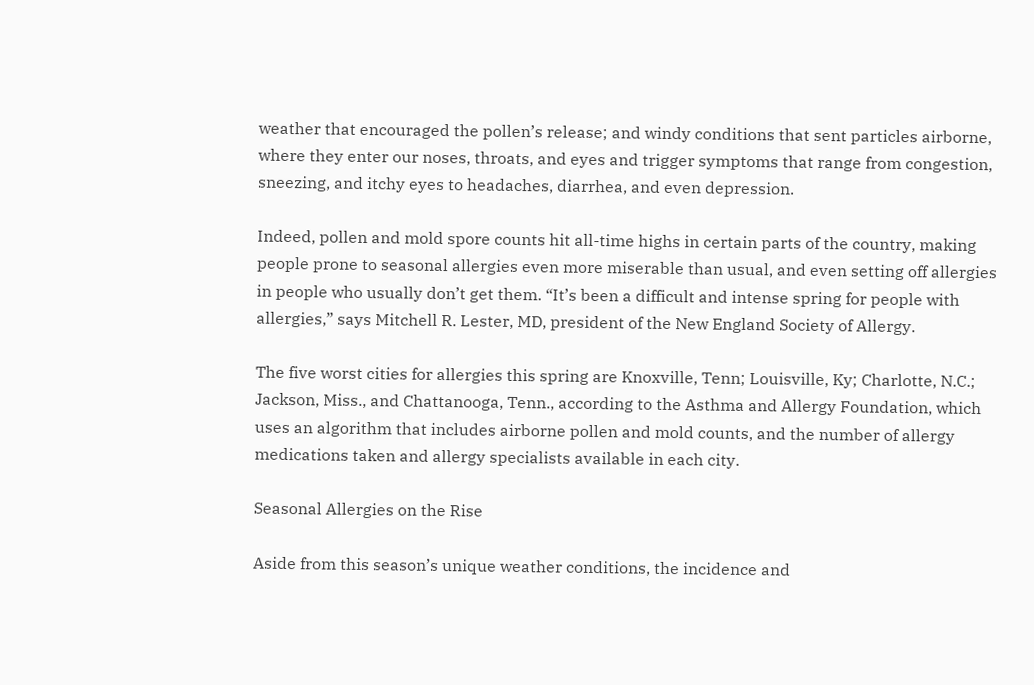weather that encouraged the pollen’s release; and windy conditions that sent particles airborne, where they enter our noses, throats, and eyes and trigger symptoms that range from congestion, sneezing, and itchy eyes to headaches, diarrhea, and even depression.

Indeed, pollen and mold spore counts hit all-time highs in certain parts of the country, making people prone to seasonal allergies even more miserable than usual, and even setting off allergies in people who usually don’t get them. “It’s been a difficult and intense spring for people with allergies,” says Mitchell R. Lester, MD, president of the New England Society of Allergy.

The five worst cities for allergies this spring are Knoxville, Tenn; Louisville, Ky; Charlotte, N.C.; Jackson, Miss., and Chattanooga, Tenn., according to the Asthma and Allergy Foundation, which uses an algorithm that includes airborne pollen and mold counts, and the number of allergy medications taken and allergy specialists available in each city.

Seasonal Allergies on the Rise

Aside from this season’s unique weather conditions, the incidence and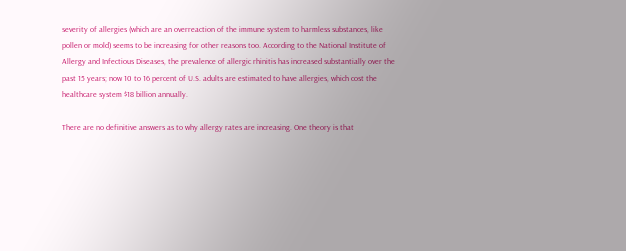severity of allergies (which are an overreaction of the immune system to harmless substances, like pollen or mold) seems to be increasing for other reasons too. According to the National Institute of Allergy and Infectious Diseases, the prevalence of allergic rhinitis has increased substantially over the past 15 years; now 10 to 16 percent of U.S. adults are estimated to have allergies, which cost the healthcare system $18 billion annually.

There are no definitive answers as to why allergy rates are increasing. One theory is that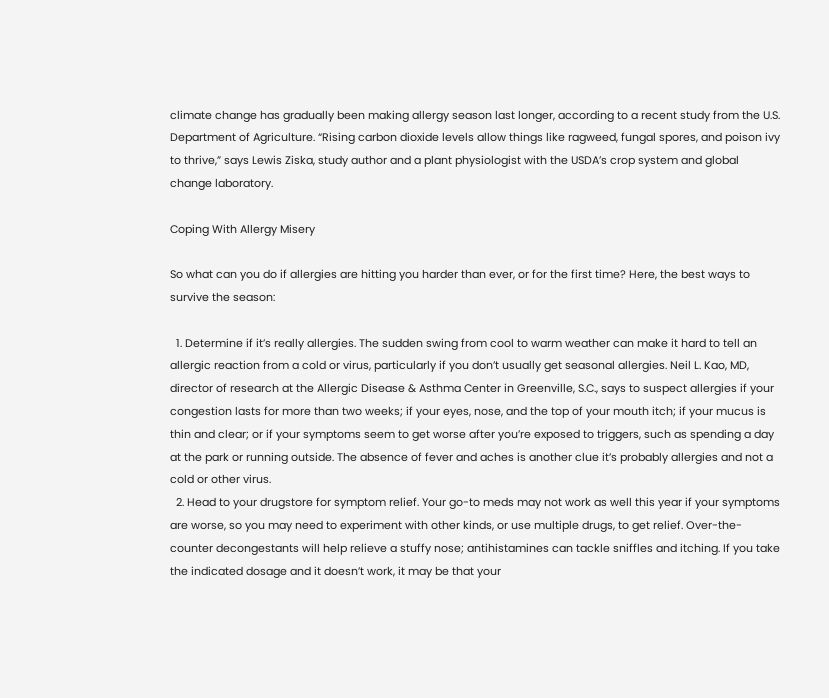climate change has gradually been making allergy season last longer, according to a recent study from the U.S. Department of Agriculture. “Rising carbon dioxide levels allow things like ragweed, fungal spores, and poison ivy to thrive,” says Lewis Ziska, study author and a plant physiologist with the USDA’s crop system and global change laboratory.

Coping With Allergy Misery

So what can you do if allergies are hitting you harder than ever, or for the first time? Here, the best ways to survive the season:

  1. Determine if it’s really allergies. The sudden swing from cool to warm weather can make it hard to tell an allergic reaction from a cold or virus, particularly if you don’t usually get seasonal allergies. Neil L. Kao, MD, director of research at the Allergic Disease & Asthma Center in Greenville, S.C., says to suspect allergies if your congestion lasts for more than two weeks; if your eyes, nose, and the top of your mouth itch; if your mucus is thin and clear; or if your symptoms seem to get worse after you’re exposed to triggers, such as spending a day at the park or running outside. The absence of fever and aches is another clue it’s probably allergies and not a cold or other virus.
  2. Head to your drugstore for symptom relief. Your go-to meds may not work as well this year if your symptoms are worse, so you may need to experiment with other kinds, or use multiple drugs, to get relief. Over-the-counter decongestants will help relieve a stuffy nose; antihistamines can tackle sniffles and itching. If you take the indicated dosage and it doesn’t work, it may be that your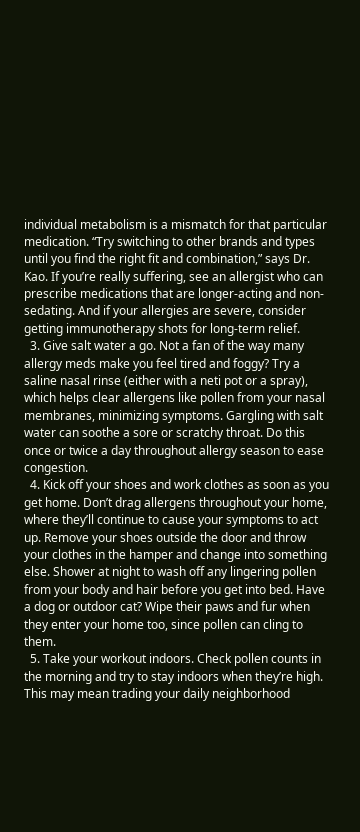individual metabolism is a mismatch for that particular medication. “Try switching to other brands and types until you find the right fit and combination,” says Dr. Kao. If you’re really suffering, see an allergist who can prescribe medications that are longer-acting and non-sedating. And if your allergies are severe, consider getting immunotherapy shots for long-term relief.
  3. Give salt water a go. Not a fan of the way many allergy meds make you feel tired and foggy? Try a saline nasal rinse (either with a neti pot or a spray), which helps clear allergens like pollen from your nasal membranes, minimizing symptoms. Gargling with salt water can soothe a sore or scratchy throat. Do this once or twice a day throughout allergy season to ease congestion.
  4. Kick off your shoes and work clothes as soon as you get home. Don’t drag allergens throughout your home, where they’ll continue to cause your symptoms to act up. Remove your shoes outside the door and throw your clothes in the hamper and change into something else. Shower at night to wash off any lingering pollen from your body and hair before you get into bed. Have a dog or outdoor cat? Wipe their paws and fur when they enter your home too, since pollen can cling to them.
  5. Take your workout indoors. Check pollen counts in the morning and try to stay indoors when they’re high. This may mean trading your daily neighborhood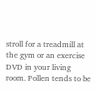stroll for a treadmill at the gym or an exercise DVD in your living room. Pollen tends to be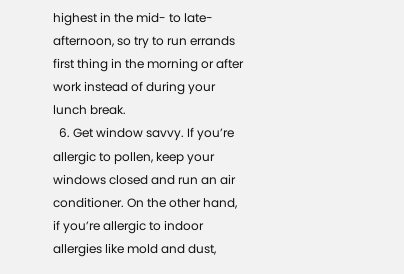highest in the mid- to late-afternoon, so try to run errands first thing in the morning or after work instead of during your lunch break.
  6. Get window savvy. If you’re allergic to pollen, keep your windows closed and run an air conditioner. On the other hand, if you’re allergic to indoor allergies like mold and dust,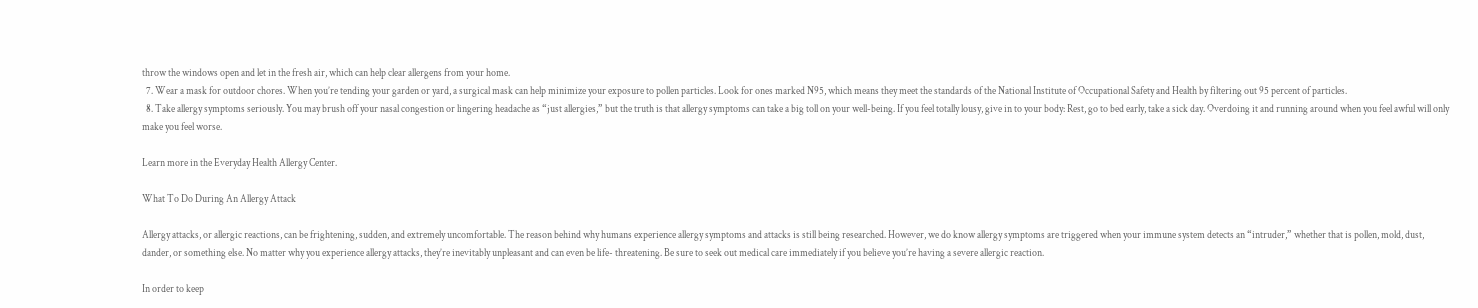throw the windows open and let in the fresh air, which can help clear allergens from your home.
  7. Wear a mask for outdoor chores. When you’re tending your garden or yard, a surgical mask can help minimize your exposure to pollen particles. Look for ones marked N95, which means they meet the standards of the National Institute of Occupational Safety and Health by filtering out 95 percent of particles.
  8. Take allergy symptoms seriously. You may brush off your nasal congestion or lingering headache as “just allergies,” but the truth is that allergy symptoms can take a big toll on your well-being. If you feel totally lousy, give in to your body: Rest, go to bed early, take a sick day. Overdoing it and running around when you feel awful will only make you feel worse.

Learn more in the Everyday Health Allergy Center.

What To Do During An Allergy Attack

Allergy attacks, or allergic reactions, can be frightening, sudden, and extremely uncomfortable. The reason behind why humans experience allergy symptoms and attacks is still being researched. However, we do know allergy symptoms are triggered when your immune system detects an “intruder,” whether that is pollen, mold, dust, dander, or something else. No matter why you experience allergy attacks, they’re inevitably unpleasant and can even be life- threatening. Be sure to seek out medical care immediately if you believe you’re having a severe allergic reaction.

In order to keep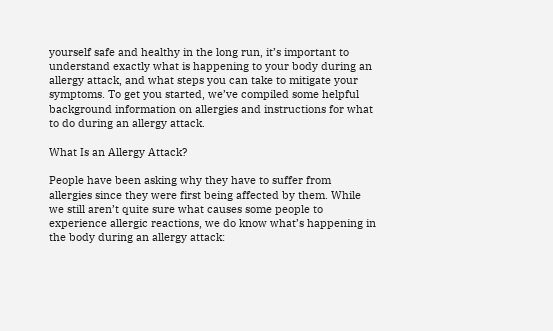yourself safe and healthy in the long run, it’s important to understand exactly what is happening to your body during an allergy attack, and what steps you can take to mitigate your symptoms. To get you started, we’ve compiled some helpful background information on allergies and instructions for what to do during an allergy attack.

What Is an Allergy Attack?

People have been asking why they have to suffer from allergies since they were first being affected by them. While we still aren’t quite sure what causes some people to experience allergic reactions, we do know what’s happening in the body during an allergy attack: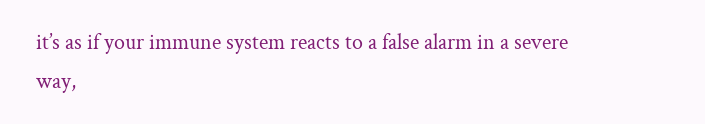it’s as if your immune system reacts to a false alarm in a severe way,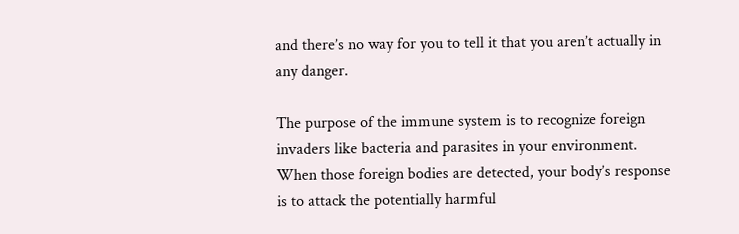and there’s no way for you to tell it that you aren’t actually in any danger.

The purpose of the immune system is to recognize foreign invaders like bacteria and parasites in your environment. When those foreign bodies are detected, your body’s response is to attack the potentially harmful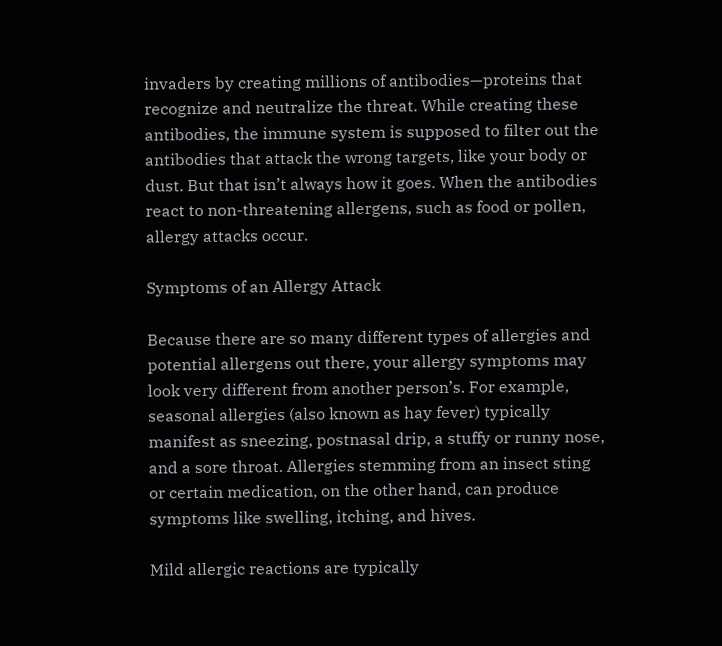invaders by creating millions of antibodies—proteins that recognize and neutralize the threat. While creating these antibodies, the immune system is supposed to filter out the antibodies that attack the wrong targets, like your body or dust. But that isn’t always how it goes. When the antibodies react to non-threatening allergens, such as food or pollen, allergy attacks occur.

Symptoms of an Allergy Attack

Because there are so many different types of allergies and potential allergens out there, your allergy symptoms may look very different from another person’s. For example, seasonal allergies (also known as hay fever) typically manifest as sneezing, postnasal drip, a stuffy or runny nose, and a sore throat. Allergies stemming from an insect sting or certain medication, on the other hand, can produce symptoms like swelling, itching, and hives.

Mild allergic reactions are typically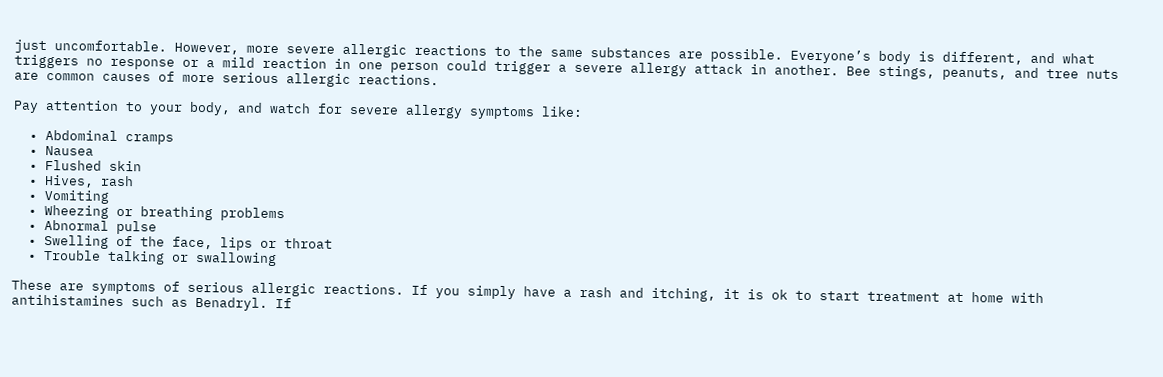just uncomfortable. However, more severe allergic reactions to the same substances are possible. Everyone’s body is different, and what triggers no response or a mild reaction in one person could trigger a severe allergy attack in another. Bee stings, peanuts, and tree nuts are common causes of more serious allergic reactions.

Pay attention to your body, and watch for severe allergy symptoms like:

  • Abdominal cramps
  • Nausea
  • Flushed skin
  • Hives, rash
  • Vomiting
  • Wheezing or breathing problems
  • Abnormal pulse
  • Swelling of the face, lips or throat
  • Trouble talking or swallowing

These are symptoms of serious allergic reactions. If you simply have a rash and itching, it is ok to start treatment at home with antihistamines such as Benadryl. If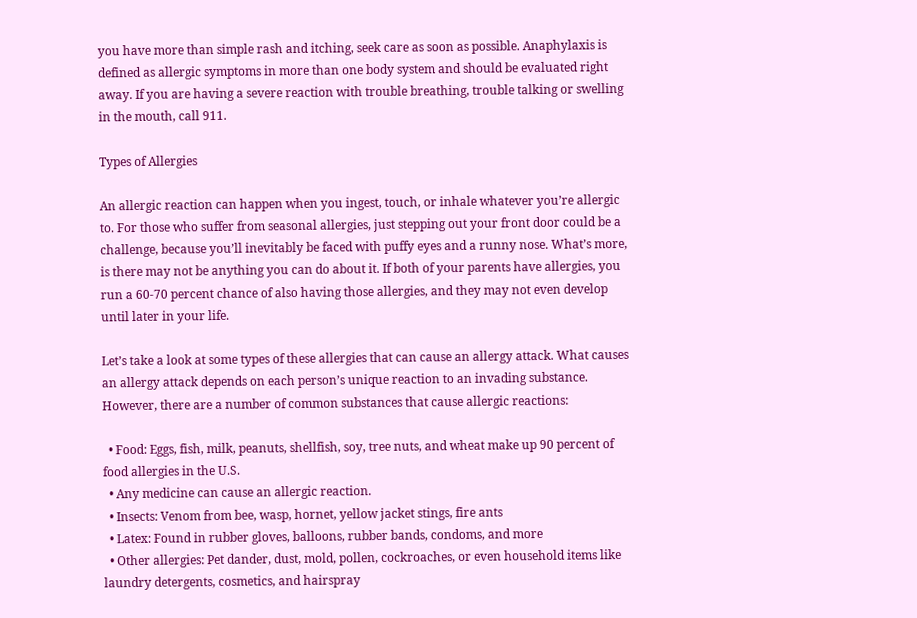you have more than simple rash and itching, seek care as soon as possible. Anaphylaxis is defined as allergic symptoms in more than one body system and should be evaluated right away. If you are having a severe reaction with trouble breathing, trouble talking or swelling in the mouth, call 911.

Types of Allergies

An allergic reaction can happen when you ingest, touch, or inhale whatever you’re allergic to. For those who suffer from seasonal allergies, just stepping out your front door could be a challenge, because you’ll inevitably be faced with puffy eyes and a runny nose. What’s more, is there may not be anything you can do about it. If both of your parents have allergies, you run a 60-70 percent chance of also having those allergies, and they may not even develop until later in your life.

Let’s take a look at some types of these allergies that can cause an allergy attack. What causes an allergy attack depends on each person’s unique reaction to an invading substance. However, there are a number of common substances that cause allergic reactions:

  • Food: Eggs, fish, milk, peanuts, shellfish, soy, tree nuts, and wheat make up 90 percent of food allergies in the U.S.
  • Any medicine can cause an allergic reaction.
  • Insects: Venom from bee, wasp, hornet, yellow jacket stings, fire ants
  • Latex: Found in rubber gloves, balloons, rubber bands, condoms, and more
  • Other allergies: Pet dander, dust, mold, pollen, cockroaches, or even household items like laundry detergents, cosmetics, and hairspray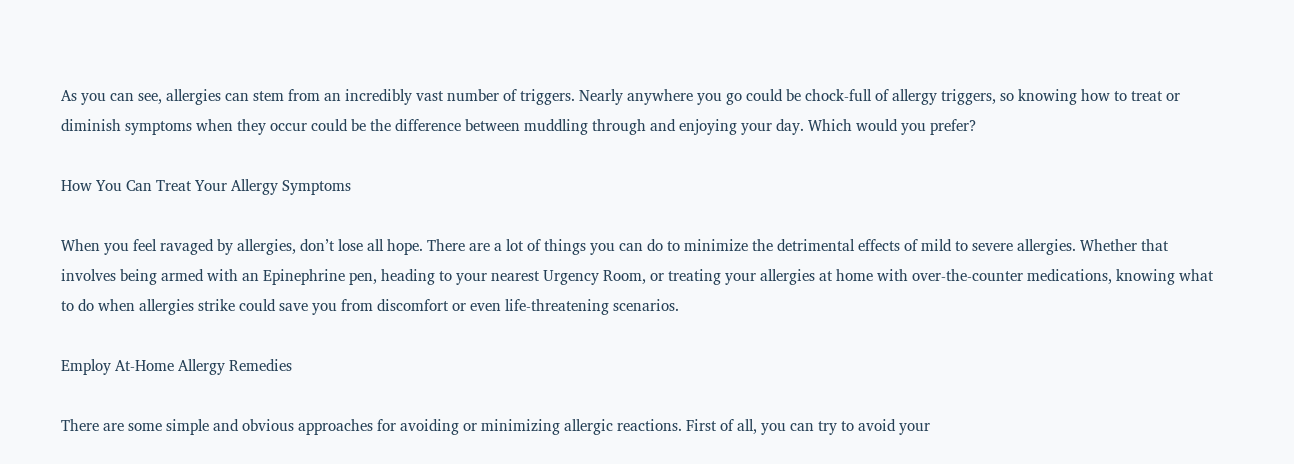As you can see, allergies can stem from an incredibly vast number of triggers. Nearly anywhere you go could be chock-full of allergy triggers, so knowing how to treat or diminish symptoms when they occur could be the difference between muddling through and enjoying your day. Which would you prefer?

How You Can Treat Your Allergy Symptoms

When you feel ravaged by allergies, don’t lose all hope. There are a lot of things you can do to minimize the detrimental effects of mild to severe allergies. Whether that involves being armed with an Epinephrine pen, heading to your nearest Urgency Room, or treating your allergies at home with over-the-counter medications, knowing what to do when allergies strike could save you from discomfort or even life-threatening scenarios.

Employ At-Home Allergy Remedies

There are some simple and obvious approaches for avoiding or minimizing allergic reactions. First of all, you can try to avoid your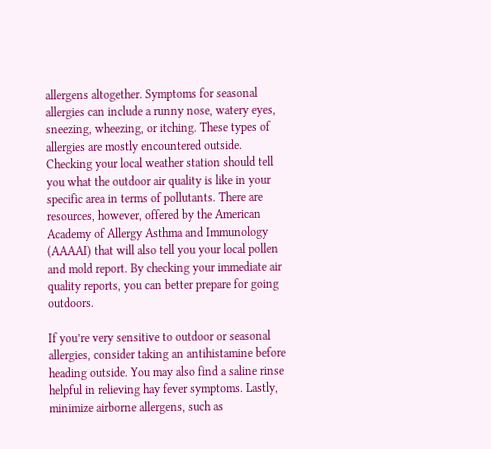allergens altogether. Symptoms for seasonal allergies can include a runny nose, watery eyes, sneezing, wheezing, or itching. These types of allergies are mostly encountered outside. Checking your local weather station should tell you what the outdoor air quality is like in your specific area in terms of pollutants. There are resources, however, offered by the American Academy of Allergy Asthma and Immunology (AAAAI) that will also tell you your local pollen and mold report. By checking your immediate air quality reports, you can better prepare for going outdoors.

If you’re very sensitive to outdoor or seasonal allergies, consider taking an antihistamine before heading outside. You may also find a saline rinse helpful in relieving hay fever symptoms. Lastly, minimize airborne allergens, such as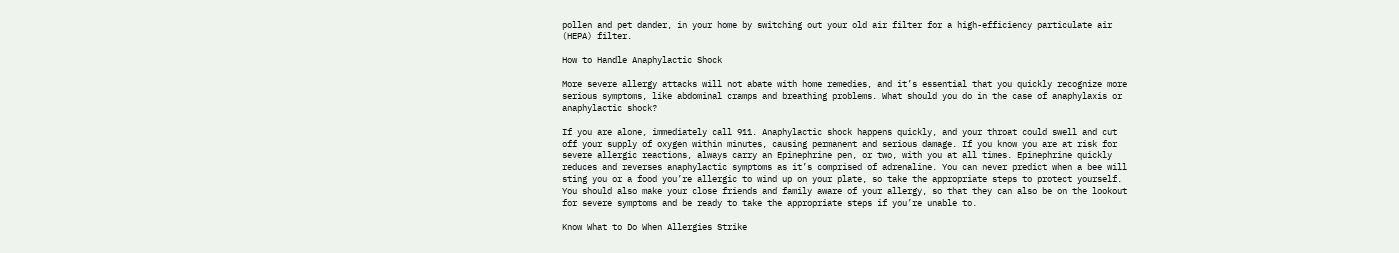pollen and pet dander, in your home by switching out your old air filter for a high-efficiency particulate air (HEPA) filter.

How to Handle Anaphylactic Shock

More severe allergy attacks will not abate with home remedies, and it’s essential that you quickly recognize more serious symptoms, like abdominal cramps and breathing problems. What should you do in the case of anaphylaxis or anaphylactic shock?

If you are alone, immediately call 911. Anaphylactic shock happens quickly, and your throat could swell and cut off your supply of oxygen within minutes, causing permanent and serious damage. If you know you are at risk for severe allergic reactions, always carry an Epinephrine pen, or two, with you at all times. Epinephrine quickly reduces and reverses anaphylactic symptoms as it’s comprised of adrenaline. You can never predict when a bee will sting you or a food you’re allergic to wind up on your plate, so take the appropriate steps to protect yourself. You should also make your close friends and family aware of your allergy, so that they can also be on the lookout for severe symptoms and be ready to take the appropriate steps if you’re unable to.

Know What to Do When Allergies Strike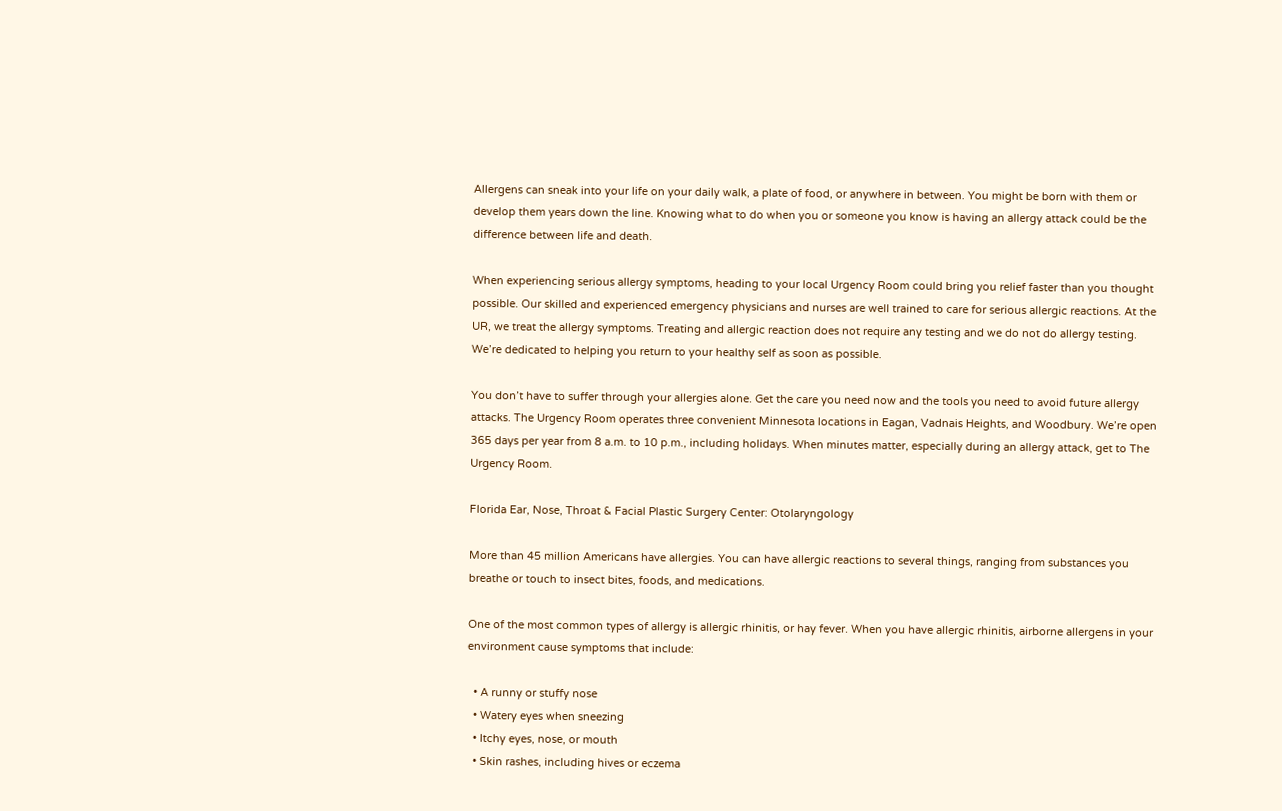Allergens can sneak into your life on your daily walk, a plate of food, or anywhere in between. You might be born with them or develop them years down the line. Knowing what to do when you or someone you know is having an allergy attack could be the difference between life and death.

When experiencing serious allergy symptoms, heading to your local Urgency Room could bring you relief faster than you thought possible. Our skilled and experienced emergency physicians and nurses are well trained to care for serious allergic reactions. At the UR, we treat the allergy symptoms. Treating and allergic reaction does not require any testing and we do not do allergy testing. We’re dedicated to helping you return to your healthy self as soon as possible.

You don’t have to suffer through your allergies alone. Get the care you need now and the tools you need to avoid future allergy attacks. The Urgency Room operates three convenient Minnesota locations in Eagan, Vadnais Heights, and Woodbury. We’re open 365 days per year from 8 a.m. to 10 p.m., including holidays. When minutes matter, especially during an allergy attack, get to The Urgency Room.

Florida Ear, Nose, Throat & Facial Plastic Surgery Center: Otolaryngology

More than 45 million Americans have allergies. You can have allergic reactions to several things, ranging from substances you breathe or touch to insect bites, foods, and medications.

One of the most common types of allergy is allergic rhinitis, or hay fever. When you have allergic rhinitis, airborne allergens in your environment cause symptoms that include:

  • A runny or stuffy nose
  • Watery eyes when sneezing
  • Itchy eyes, nose, or mouth
  • Skin rashes, including hives or eczema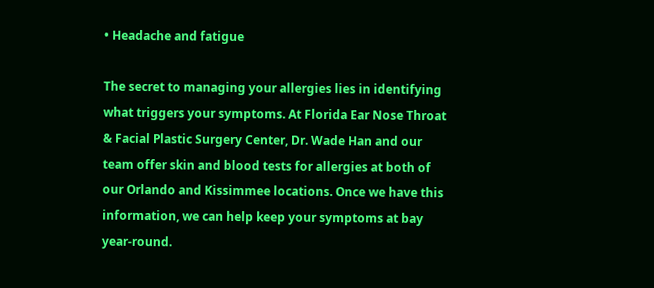• Headache and fatigue

The secret to managing your allergies lies in identifying what triggers your symptoms. At Florida Ear Nose Throat & Facial Plastic Surgery Center, Dr. Wade Han and our team offer skin and blood tests for allergies at both of our Orlando and Kissimmee locations. Once we have this information, we can help keep your symptoms at bay year-round.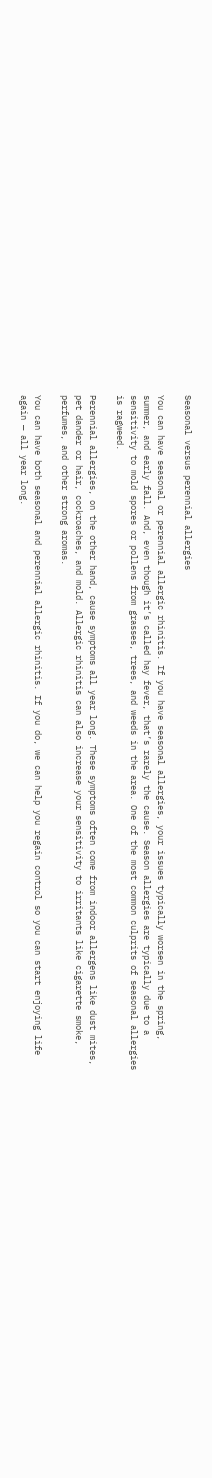Seasonal versus perennial allergies

You can have seasonal or perennial allergic rhinitis. If you have seasonal allergies, your issues typically worsen in the spring, summer, and early fall. And, even though it’s called hay fever, that’s rarely the cause. Season allergies are typically due to a sensitivity to mold spores or pollens from grasses, trees, and weeds in the area. One of the most common culprits of seasonal allergies is ragweed.

Perennial allergies, on the other hand, cause symptoms all year long. These symptoms often come from indoor allergens like dust mites, pet dander or hair, cockroaches, and mold. Allergic rhinitis can also increase your sensitivity to irritants like cigarette smoke, perfumes, and other strong aromas.

You can have both seasonal and perennial allergic rhinitis. If you do, we can help you regain control so you can start enjoying life again — all year long.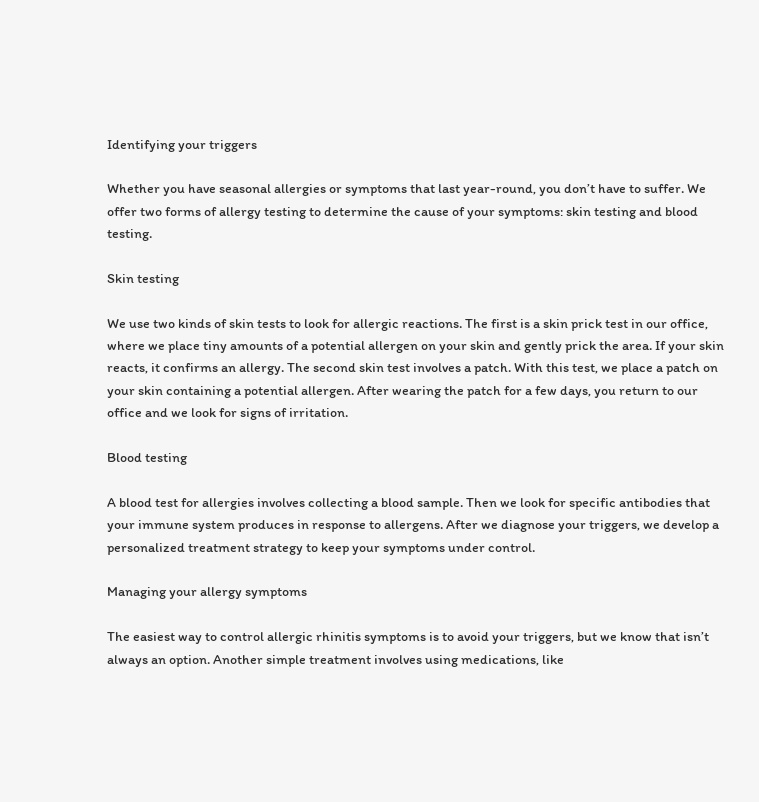Identifying your triggers

Whether you have seasonal allergies or symptoms that last year-round, you don’t have to suffer. We offer two forms of allergy testing to determine the cause of your symptoms: skin testing and blood testing.

Skin testing

We use two kinds of skin tests to look for allergic reactions. The first is a skin prick test in our office, where we place tiny amounts of a potential allergen on your skin and gently prick the area. If your skin reacts, it confirms an allergy. The second skin test involves a patch. With this test, we place a patch on your skin containing a potential allergen. After wearing the patch for a few days, you return to our office and we look for signs of irritation.

Blood testing

A blood test for allergies involves collecting a blood sample. Then we look for specific antibodies that your immune system produces in response to allergens. After we diagnose your triggers, we develop a personalized treatment strategy to keep your symptoms under control.

Managing your allergy symptoms

The easiest way to control allergic rhinitis symptoms is to avoid your triggers, but we know that isn’t always an option. Another simple treatment involves using medications, like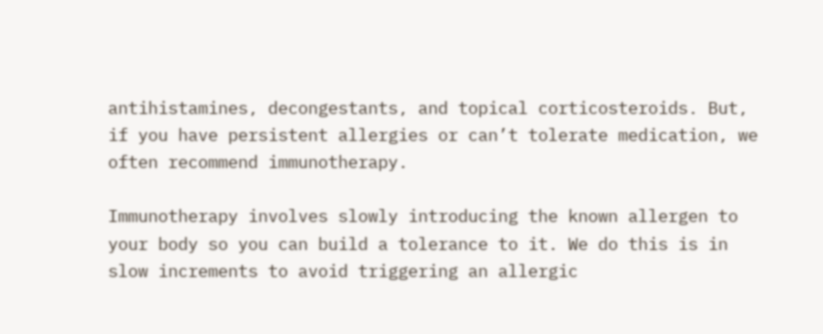antihistamines, decongestants, and topical corticosteroids. But, if you have persistent allergies or can’t tolerate medication, we often recommend immunotherapy.

Immunotherapy involves slowly introducing the known allergen to your body so you can build a tolerance to it. We do this is in slow increments to avoid triggering an allergic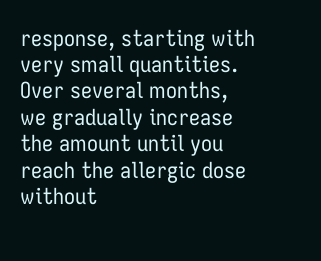response, starting with very small quantities. Over several months, we gradually increase the amount until you reach the allergic dose without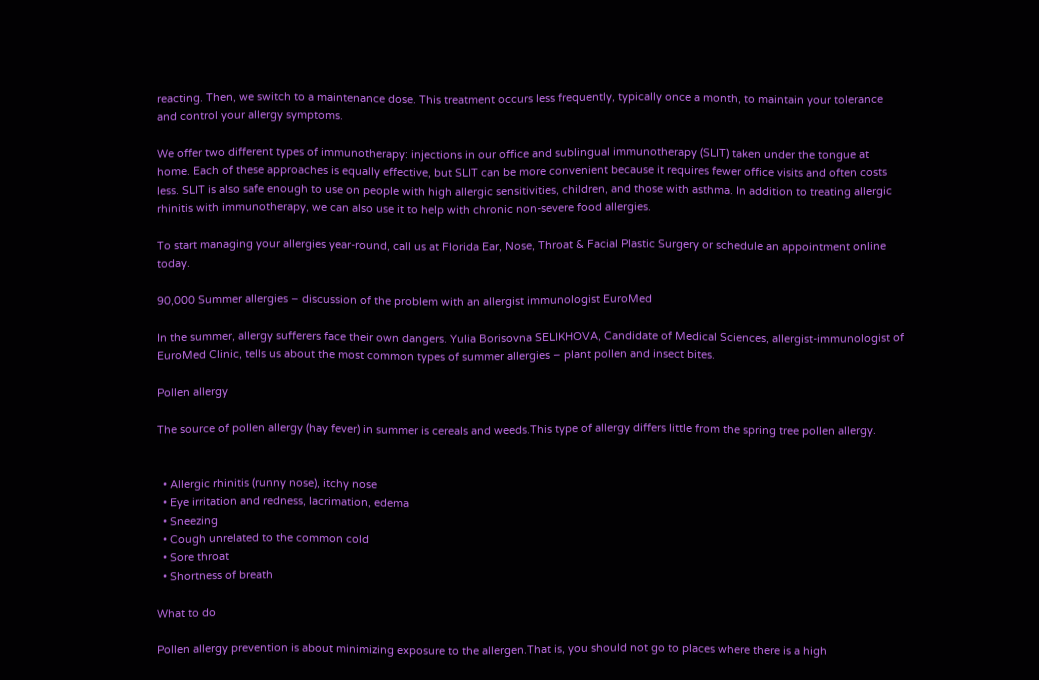reacting. Then, we switch to a maintenance dose. This treatment occurs less frequently, typically once a month, to maintain your tolerance and control your allergy symptoms.

We offer two different types of immunotherapy: injections in our office and sublingual immunotherapy (SLIT) taken under the tongue at home. Each of these approaches is equally effective, but SLIT can be more convenient because it requires fewer office visits and often costs less. SLIT is also safe enough to use on people with high allergic sensitivities, children, and those with asthma. In addition to treating allergic rhinitis with immunotherapy, we can also use it to help with chronic non-severe food allergies.

To start managing your allergies year-round, call us at Florida Ear, Nose, Throat & Facial Plastic Surgery or schedule an appointment online today.

90,000 Summer allergies – discussion of the problem with an allergist immunologist EuroMed

In the summer, allergy sufferers face their own dangers. Yulia Borisovna SELIKHOVA, Candidate of Medical Sciences, allergist-immunologist of EuroMed Clinic, tells us about the most common types of summer allergies – plant pollen and insect bites.

Pollen allergy

The source of pollen allergy (hay fever) in summer is cereals and weeds.This type of allergy differs little from the spring tree pollen allergy.


  • Allergic rhinitis (runny nose), itchy nose
  • Eye irritation and redness, lacrimation, edema
  • Sneezing
  • Cough unrelated to the common cold
  • Sore throat
  • Shortness of breath

What to do

Pollen allergy prevention is about minimizing exposure to the allergen.That is, you should not go to places where there is a high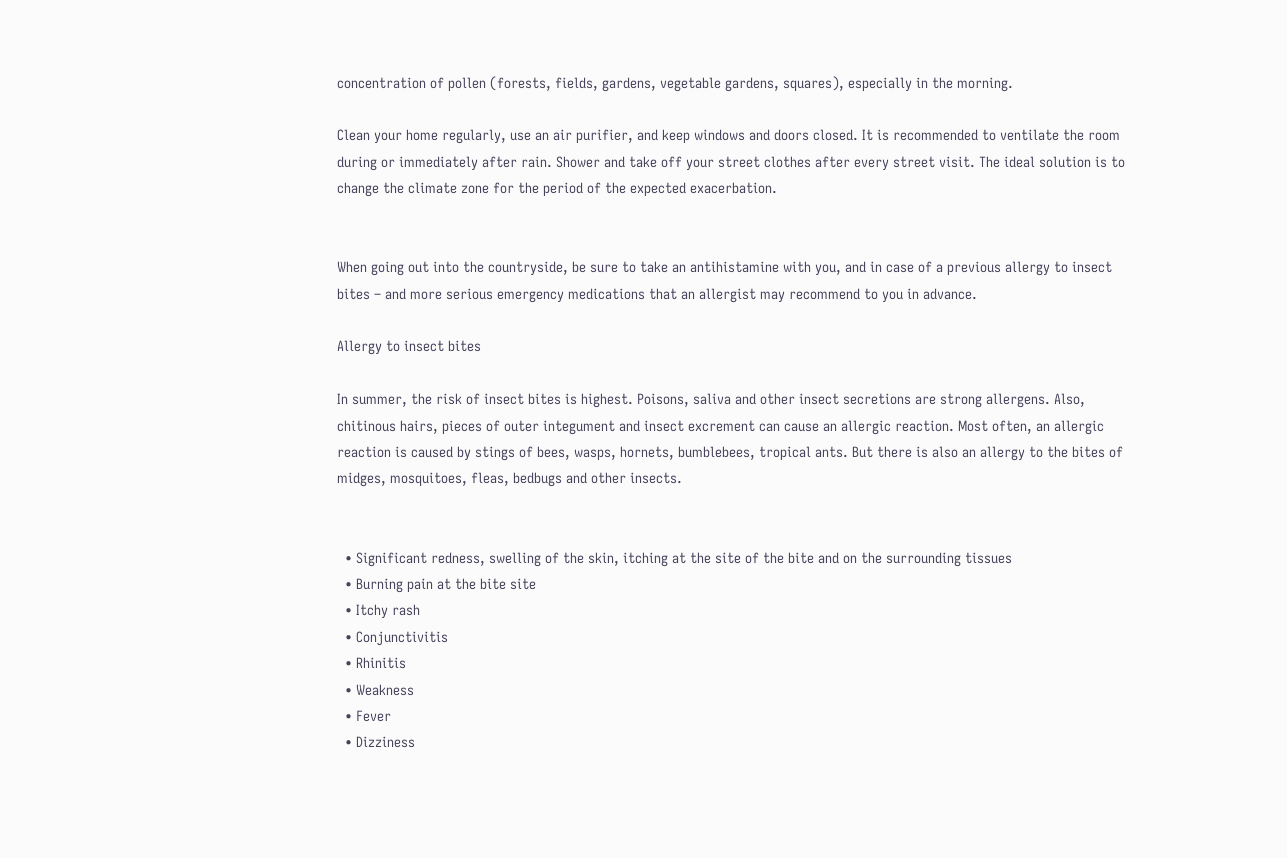concentration of pollen (forests, fields, gardens, vegetable gardens, squares), especially in the morning.

Clean your home regularly, use an air purifier, and keep windows and doors closed. It is recommended to ventilate the room during or immediately after rain. Shower and take off your street clothes after every street visit. The ideal solution is to change the climate zone for the period of the expected exacerbation.


When going out into the countryside, be sure to take an antihistamine with you, and in case of a previous allergy to insect bites – and more serious emergency medications that an allergist may recommend to you in advance.

Allergy to insect bites

In summer, the risk of insect bites is highest. Poisons, saliva and other insect secretions are strong allergens. Also, chitinous hairs, pieces of outer integument and insect excrement can cause an allergic reaction. Most often, an allergic reaction is caused by stings of bees, wasps, hornets, bumblebees, tropical ants. But there is also an allergy to the bites of midges, mosquitoes, fleas, bedbugs and other insects.


  • Significant redness, swelling of the skin, itching at the site of the bite and on the surrounding tissues
  • Burning pain at the bite site
  • Itchy rash
  • Conjunctivitis
  • Rhinitis
  • Weakness
  • Fever
  • Dizziness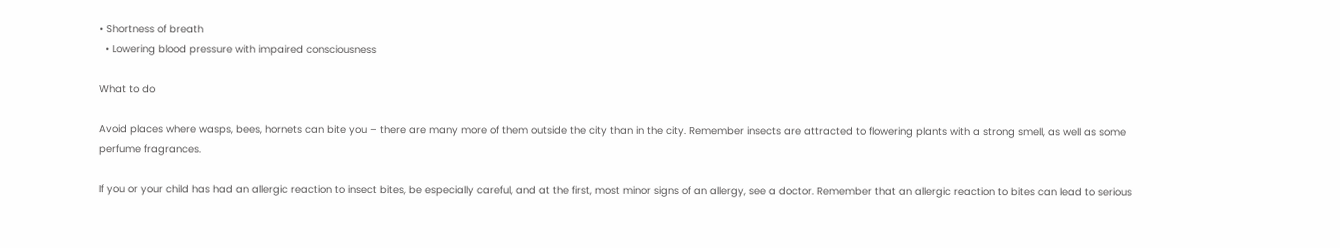• Shortness of breath
  • Lowering blood pressure with impaired consciousness

What to do

Avoid places where wasps, bees, hornets can bite you – there are many more of them outside the city than in the city. Remember insects are attracted to flowering plants with a strong smell, as well as some perfume fragrances.

If you or your child has had an allergic reaction to insect bites, be especially careful, and at the first, most minor signs of an allergy, see a doctor. Remember that an allergic reaction to bites can lead to serious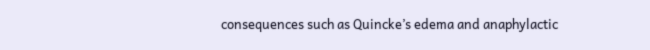consequences such as Quincke’s edema and anaphylactic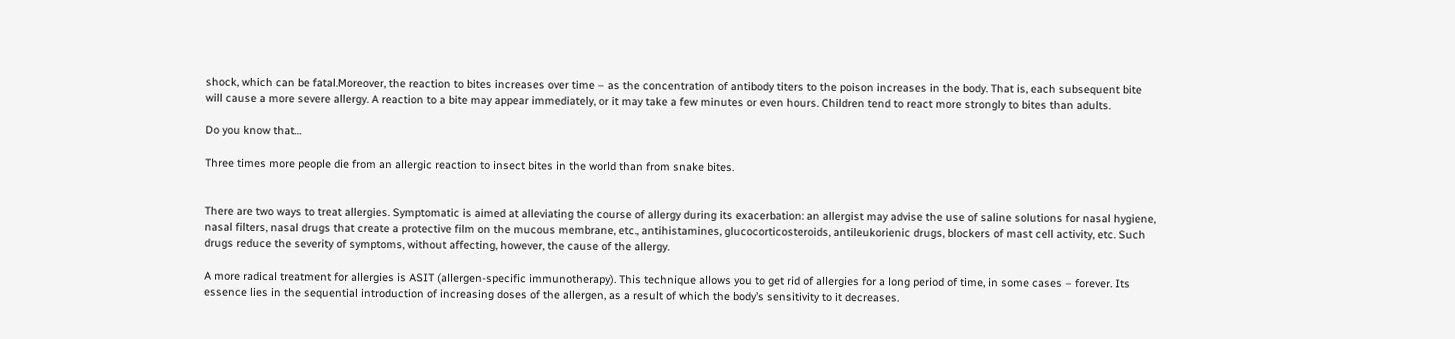shock, which can be fatal.Moreover, the reaction to bites increases over time – as the concentration of antibody titers to the poison increases in the body. That is, each subsequent bite will cause a more severe allergy. A reaction to a bite may appear immediately, or it may take a few minutes or even hours. Children tend to react more strongly to bites than adults.

Do you know that…

Three times more people die from an allergic reaction to insect bites in the world than from snake bites.


There are two ways to treat allergies. Symptomatic is aimed at alleviating the course of allergy during its exacerbation: an allergist may advise the use of saline solutions for nasal hygiene, nasal filters, nasal drugs that create a protective film on the mucous membrane, etc., antihistamines, glucocorticosteroids, antileukorienic drugs, blockers of mast cell activity, etc. Such drugs reduce the severity of symptoms, without affecting, however, the cause of the allergy.

A more radical treatment for allergies is ASIT (allergen-specific immunotherapy). This technique allows you to get rid of allergies for a long period of time, in some cases – forever. Its essence lies in the sequential introduction of increasing doses of the allergen, as a result of which the body’s sensitivity to it decreases.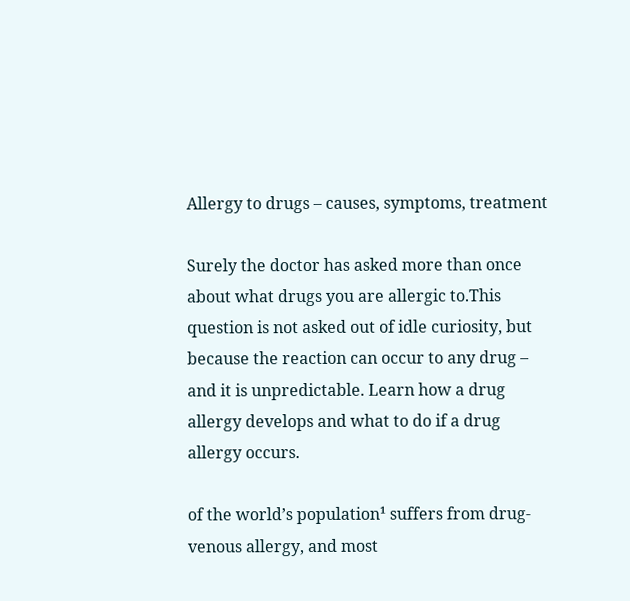Allergy to drugs – causes, symptoms, treatment

Surely the doctor has asked more than once about what drugs you are allergic to.This question is not asked out of idle curiosity, but because the reaction can occur to any drug – and it is unpredictable. Learn how a drug allergy develops and what to do if a drug allergy occurs.

of the world’s population¹ suffers from drug-
venous allergy, and most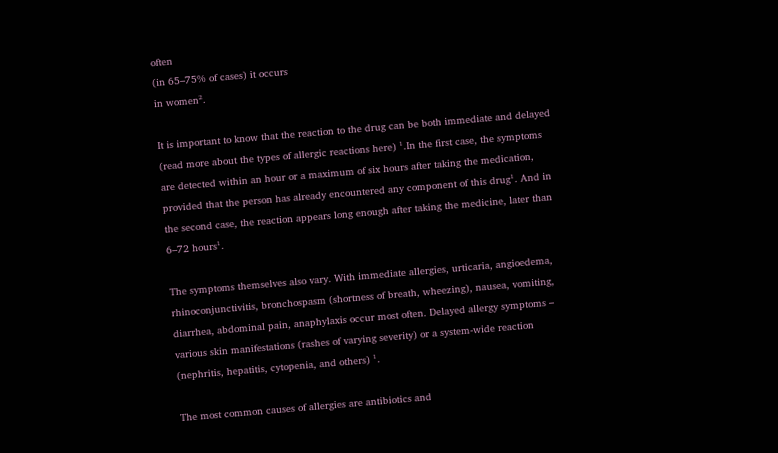often
(in 65–75% of cases) it occurs
in women².

It is important to know that the reaction to the drug can be both immediate and delayed (read more about the types of allergic reactions here) ¹.In the first case, the symptoms are detected within an hour or a maximum of six hours after taking the medication, provided that the person has already encountered any component of this drug¹. And in the second case, the reaction appears long enough after taking the medicine, later than 6–72 hours¹.

The symptoms themselves also vary. With immediate allergies, urticaria, angioedema, rhinoconjunctivitis, bronchospasm (shortness of breath, wheezing), nausea, vomiting, diarrhea, abdominal pain, anaphylaxis occur most often. Delayed allergy symptoms – various skin manifestations (rashes of varying severity) or a system-wide reaction (nephritis, hepatitis, cytopenia, and others) ¹.

The most common causes of allergies are antibiotics and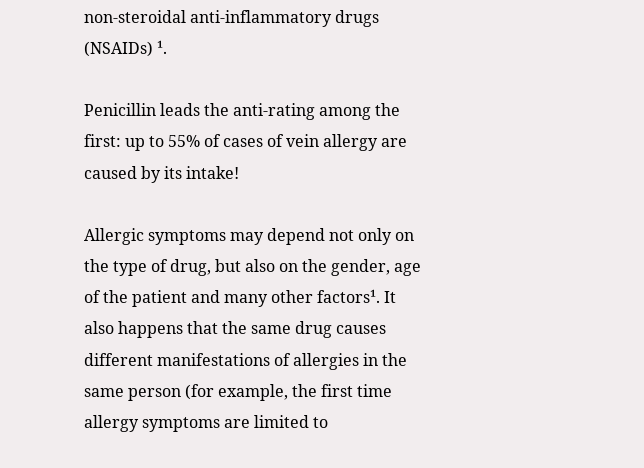non-steroidal anti-inflammatory drugs (NSAIDs) ¹.

Penicillin leads the anti-rating among the first: up to 55% of cases of vein allergy are caused by its intake!

Allergic symptoms may depend not only on the type of drug, but also on the gender, age of the patient and many other factors¹. It also happens that the same drug causes different manifestations of allergies in the same person (for example, the first time allergy symptoms are limited to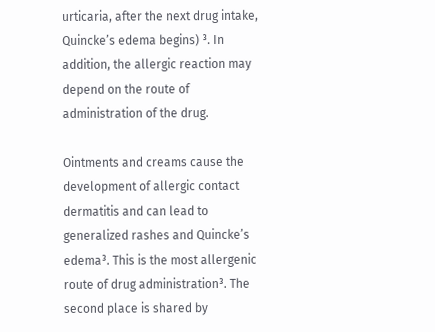urticaria, after the next drug intake, Quincke’s edema begins) ³. In addition, the allergic reaction may depend on the route of administration of the drug.

Ointments and creams cause the development of allergic contact dermatitis and can lead to generalized rashes and Quincke’s edema³. This is the most allergenic route of drug administration³. The second place is shared by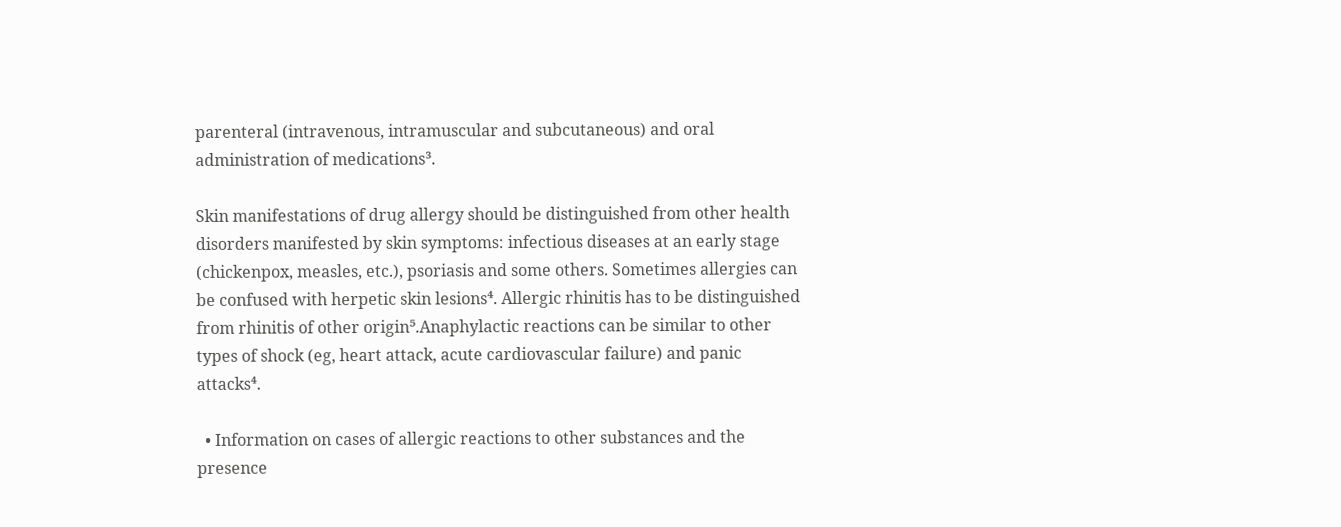parenteral (intravenous, intramuscular and subcutaneous) and oral administration of medications³.

Skin manifestations of drug allergy should be distinguished from other health disorders manifested by skin symptoms: infectious diseases at an early stage (chickenpox, measles, etc.), psoriasis and some others. Sometimes allergies can be confused with herpetic skin lesions⁴. Allergic rhinitis has to be distinguished from rhinitis of other origin⁵.Anaphylactic reactions can be similar to other types of shock (eg, heart attack, acute cardiovascular failure) and panic attacks⁴.

  • Information on cases of allergic reactions to other substances and the presence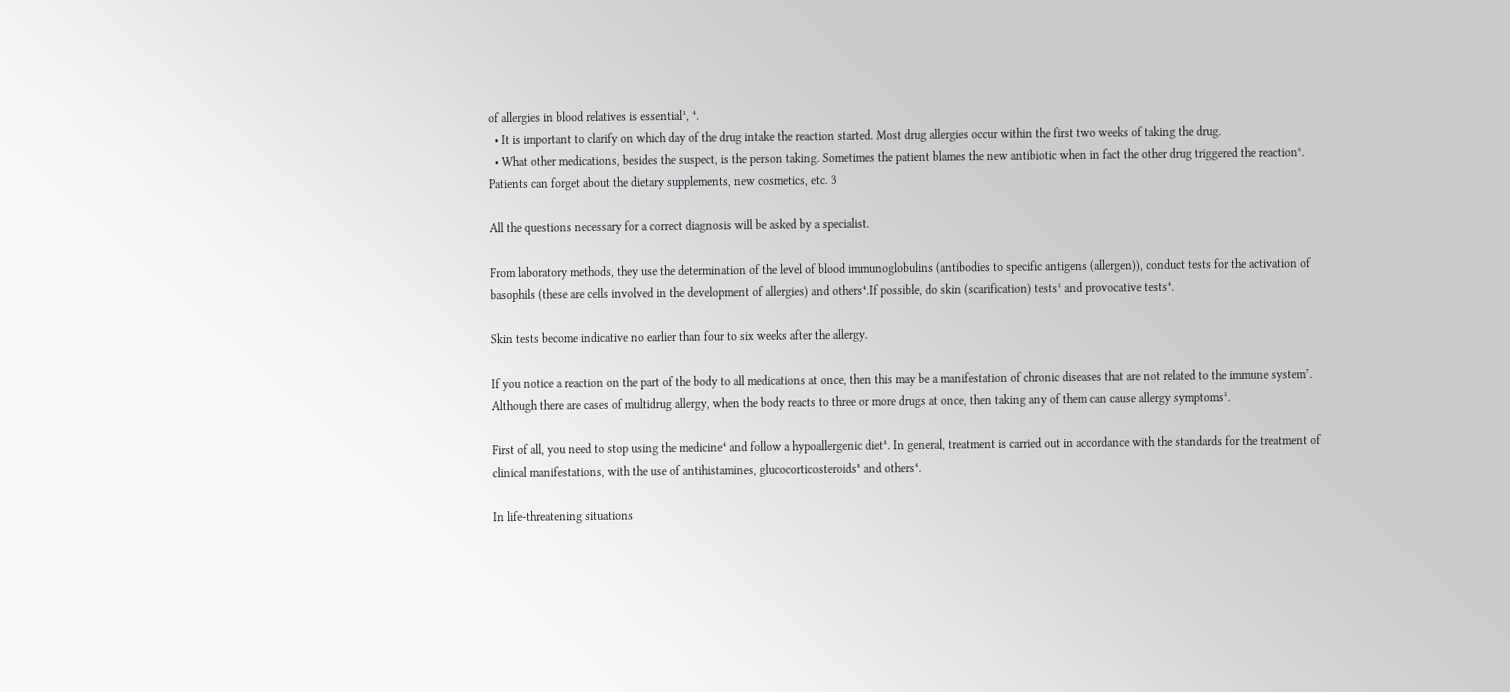of allergies in blood relatives is essential¹, ⁴.
  • It is important to clarify on which day of the drug intake the reaction started. Most drug allergies occur within the first two weeks of taking the drug.
  • What other medications, besides the suspect, is the person taking. Sometimes the patient blames the new antibiotic when in fact the other drug triggered the reaction⁶. Patients can forget about the dietary supplements, new cosmetics, etc. 3

All the questions necessary for a correct diagnosis will be asked by a specialist.

From laboratory methods, they use the determination of the level of blood immunoglobulins (antibodies to specific antigens (allergen)), conduct tests for the activation of basophils (these are cells involved in the development of allergies) and others⁴.If possible, do skin (scarification) tests¹ and provocative tests⁴.

Skin tests become indicative no earlier than four to six weeks after the allergy.

If you notice a reaction on the part of the body to all medications at once, then this may be a manifestation of chronic diseases that are not related to the immune system⁷. Although there are cases of multidrug allergy, when the body reacts to three or more drugs at once, then taking any of them can cause allergy symptoms¹.

First of all, you need to stop using the medicine⁴ and follow a hypoallergenic diet⁸. In general, treatment is carried out in accordance with the standards for the treatment of clinical manifestations, with the use of antihistamines, glucocorticosteroids⁸ and others⁴.

In life-threatening situations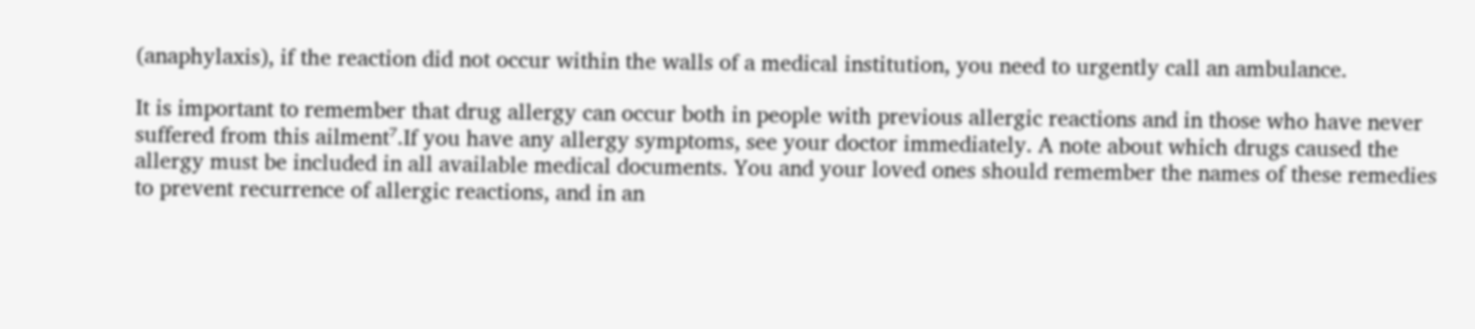(anaphylaxis), if the reaction did not occur within the walls of a medical institution, you need to urgently call an ambulance.

It is important to remember that drug allergy can occur both in people with previous allergic reactions and in those who have never suffered from this ailment⁷.If you have any allergy symptoms, see your doctor immediately. A note about which drugs caused the allergy must be included in all available medical documents. You and your loved ones should remember the names of these remedies to prevent recurrence of allergic reactions, and in an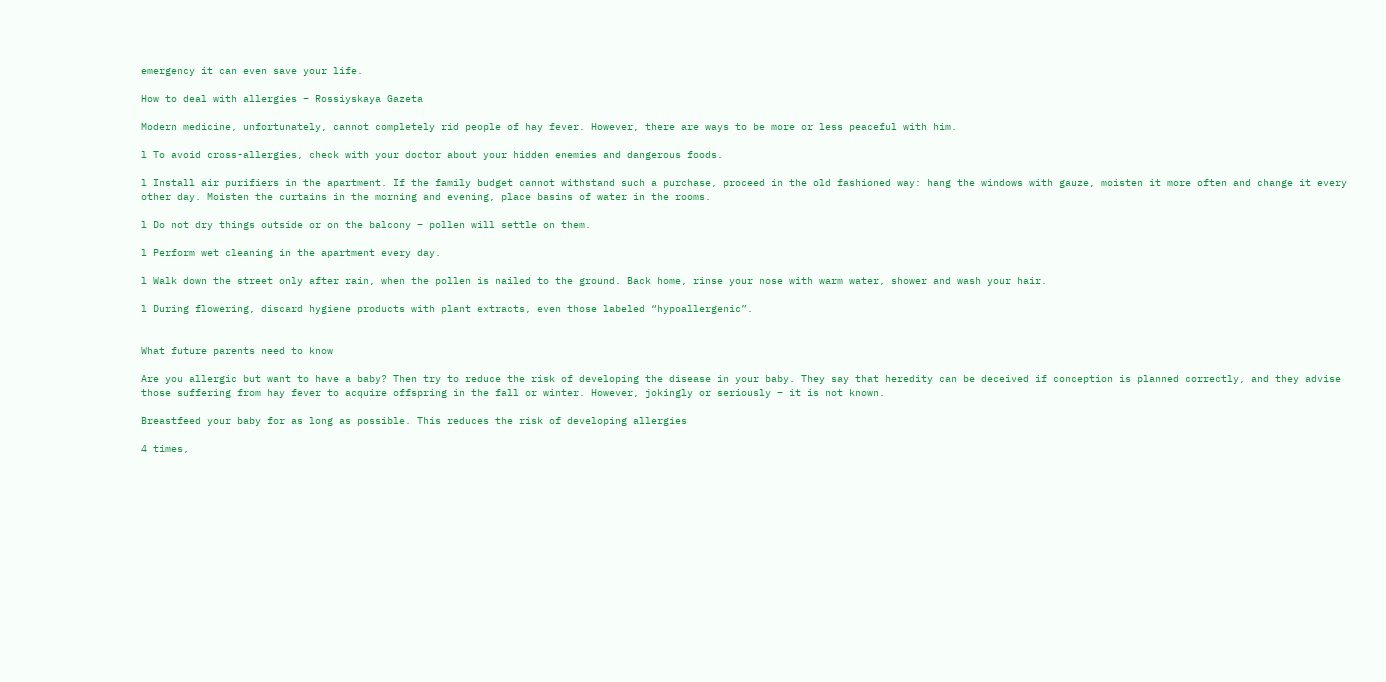emergency it can even save your life.

How to deal with allergies – Rossiyskaya Gazeta

Modern medicine, unfortunately, cannot completely rid people of hay fever. However, there are ways to be more or less peaceful with him.

l To avoid cross-allergies, check with your doctor about your hidden enemies and dangerous foods.

l Install air purifiers in the apartment. If the family budget cannot withstand such a purchase, proceed in the old fashioned way: hang the windows with gauze, moisten it more often and change it every other day. Moisten the curtains in the morning and evening, place basins of water in the rooms.

l Do not dry things outside or on the balcony – pollen will settle on them.

l Perform wet cleaning in the apartment every day.

l Walk down the street only after rain, when the pollen is nailed to the ground. Back home, rinse your nose with warm water, shower and wash your hair.

l During flowering, discard hygiene products with plant extracts, even those labeled “hypoallergenic”.


What future parents need to know

Are you allergic but want to have a baby? Then try to reduce the risk of developing the disease in your baby. They say that heredity can be deceived if conception is planned correctly, and they advise those suffering from hay fever to acquire offspring in the fall or winter. However, jokingly or seriously – it is not known.

Breastfeed your baby for as long as possible. This reduces the risk of developing allergies

4 times,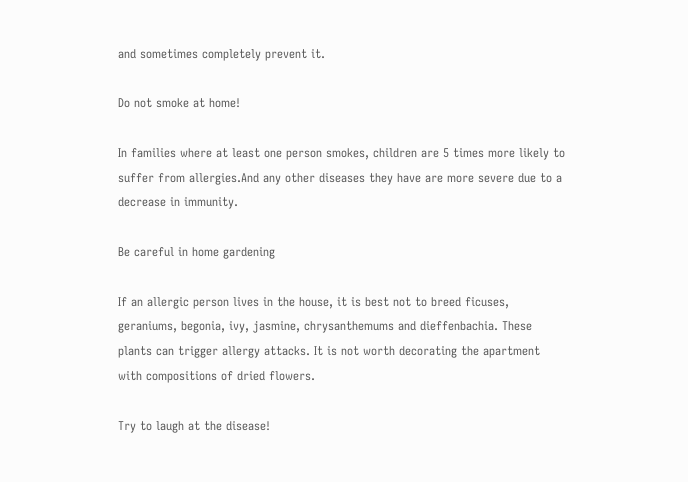and sometimes completely prevent it.

Do not smoke at home!

In families where at least one person smokes, children are 5 times more likely to suffer from allergies.And any other diseases they have are more severe due to a decrease in immunity.

Be careful in home gardening

If an allergic person lives in the house, it is best not to breed ficuses, geraniums, begonia, ivy, jasmine, chrysanthemums and dieffenbachia. These plants can trigger allergy attacks. It is not worth decorating the apartment with compositions of dried flowers.

Try to laugh at the disease!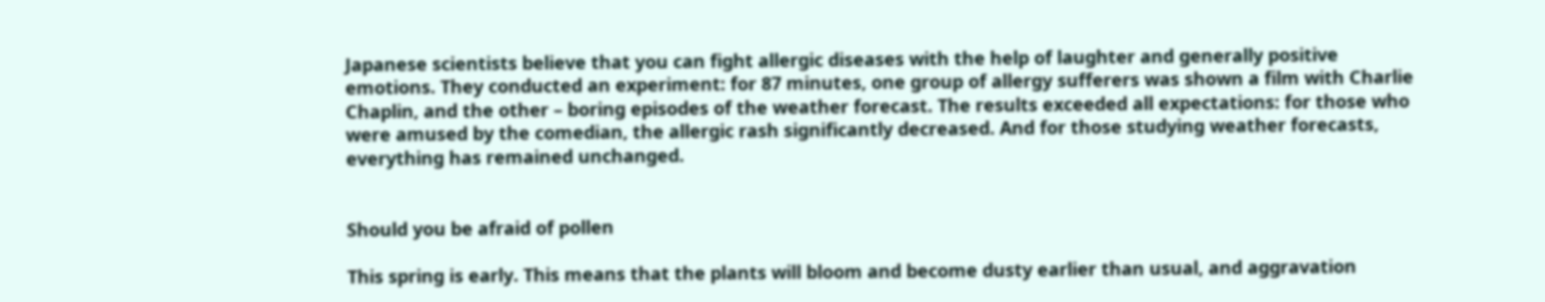Japanese scientists believe that you can fight allergic diseases with the help of laughter and generally positive emotions. They conducted an experiment: for 87 minutes, one group of allergy sufferers was shown a film with Charlie Chaplin, and the other – boring episodes of the weather forecast. The results exceeded all expectations: for those who were amused by the comedian, the allergic rash significantly decreased. And for those studying weather forecasts, everything has remained unchanged.


Should you be afraid of pollen

This spring is early. This means that the plants will bloom and become dusty earlier than usual, and aggravation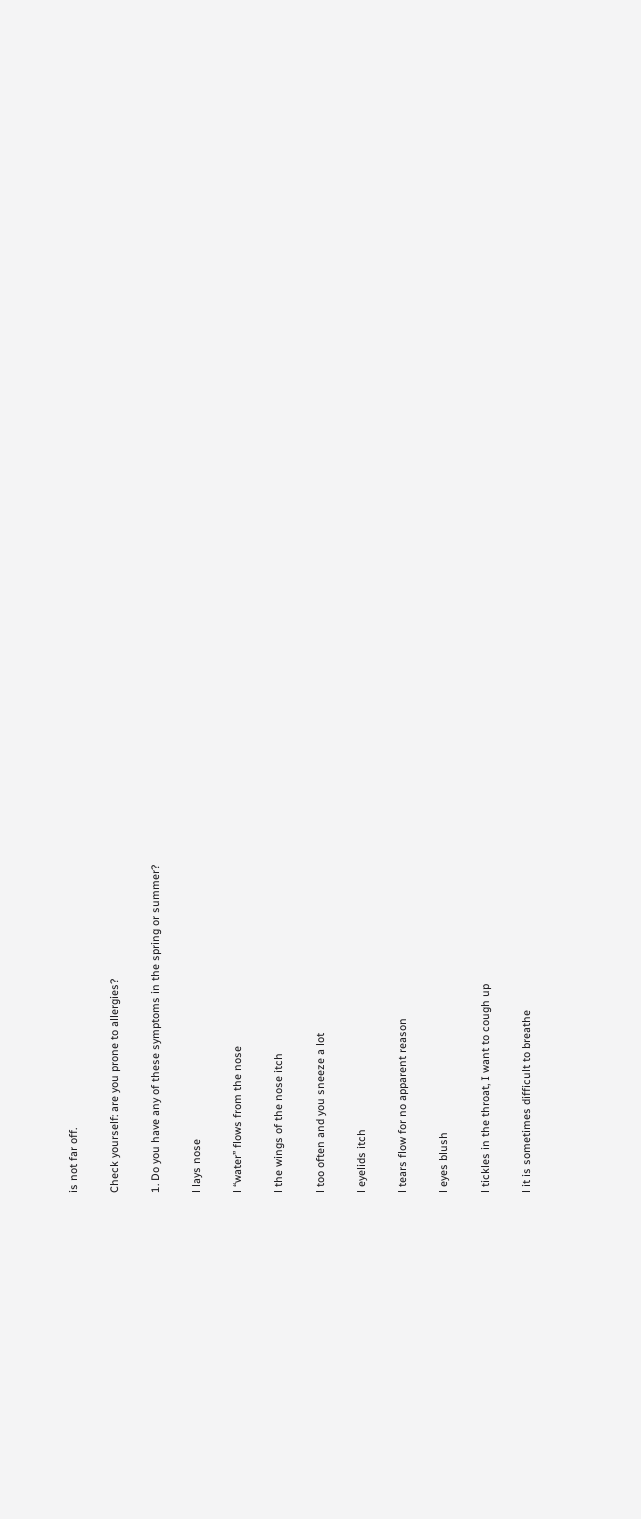is not far off.

Check yourself: are you prone to allergies?

1. Do you have any of these symptoms in the spring or summer?

l lays nose

l “water” flows from the nose

l the wings of the nose itch

l too often and you sneeze a lot

l eyelids itch

l tears flow for no apparent reason

l eyes blush

l tickles in the throat, I want to cough up

l it is sometimes difficult to breathe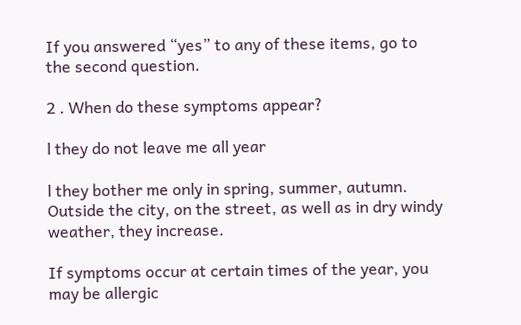If you answered “yes” to any of these items, go to the second question.

2 . When do these symptoms appear?

l they do not leave me all year

l they bother me only in spring, summer, autumn. Outside the city, on the street, as well as in dry windy weather, they increase.

If symptoms occur at certain times of the year, you may be allergic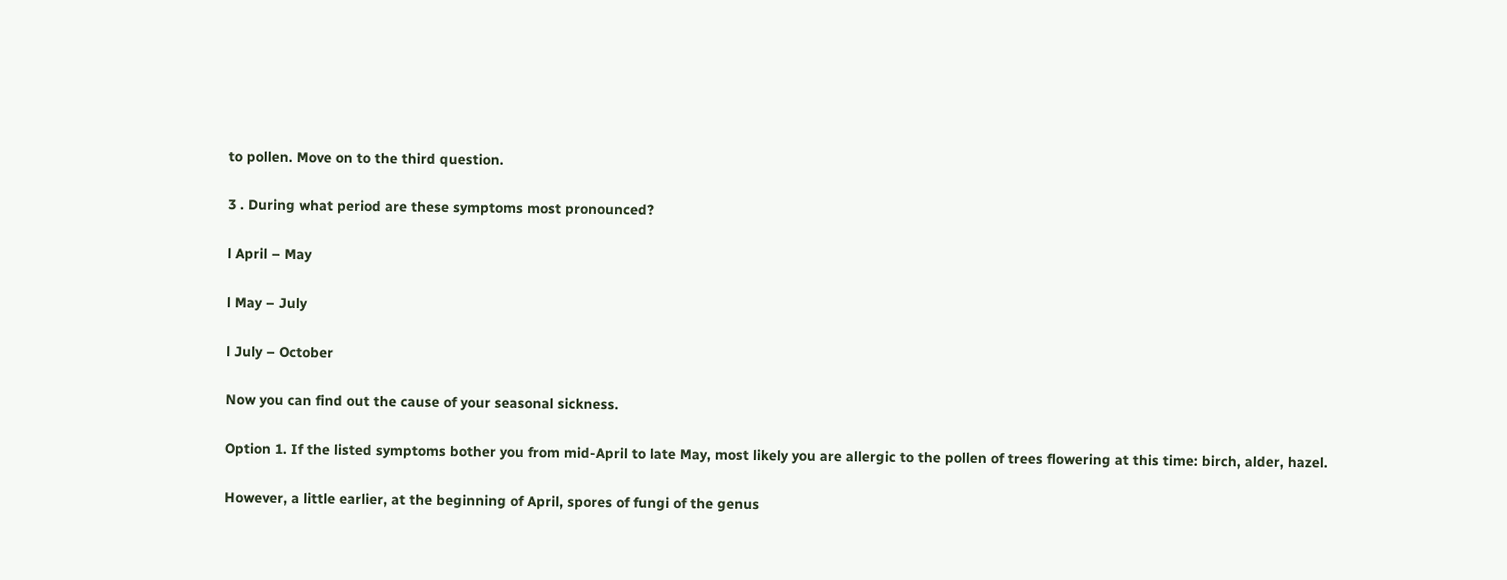to pollen. Move on to the third question.

3 . During what period are these symptoms most pronounced?

l April – May

l May – July

l July – October

Now you can find out the cause of your seasonal sickness.

Option 1. If the listed symptoms bother you from mid-April to late May, most likely you are allergic to the pollen of trees flowering at this time: birch, alder, hazel.

However, a little earlier, at the beginning of April, spores of fungi of the genus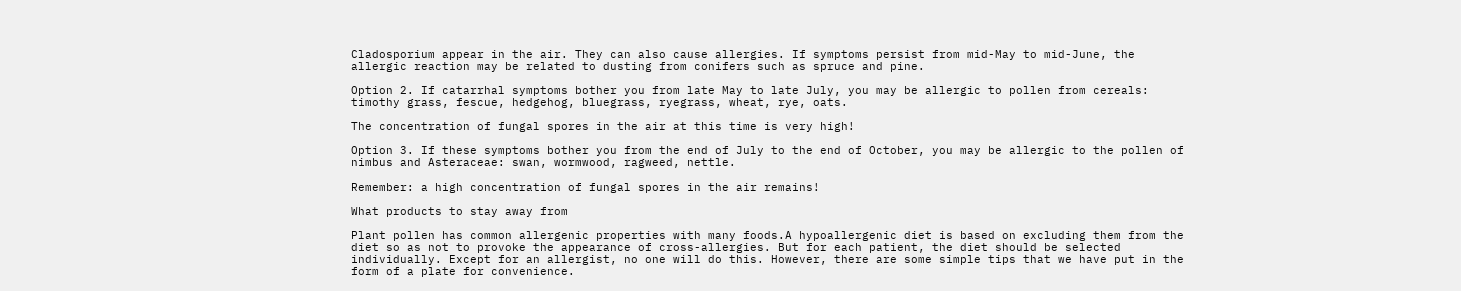Cladosporium appear in the air. They can also cause allergies. If symptoms persist from mid-May to mid-June, the allergic reaction may be related to dusting from conifers such as spruce and pine.

Option 2. If catarrhal symptoms bother you from late May to late July, you may be allergic to pollen from cereals: timothy grass, fescue, hedgehog, bluegrass, ryegrass, wheat, rye, oats.

The concentration of fungal spores in the air at this time is very high!

Option 3. If these symptoms bother you from the end of July to the end of October, you may be allergic to the pollen of nimbus and Asteraceae: swan, wormwood, ragweed, nettle.

Remember: a high concentration of fungal spores in the air remains!

What products to stay away from

Plant pollen has common allergenic properties with many foods.A hypoallergenic diet is based on excluding them from the diet so as not to provoke the appearance of cross-allergies. But for each patient, the diet should be selected individually. Except for an allergist, no one will do this. However, there are some simple tips that we have put in the form of a plate for convenience.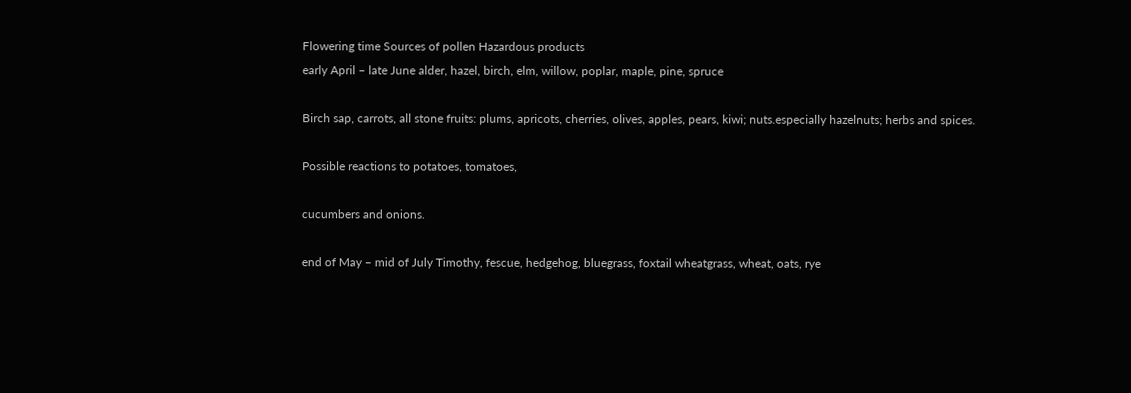Flowering time Sources of pollen Hazardous products
early April – late June alder, hazel, birch, elm, willow, poplar, maple, pine, spruce

Birch sap, carrots, all stone fruits: plums, apricots, cherries, olives, apples, pears, kiwi; nuts.especially hazelnuts; herbs and spices.

Possible reactions to potatoes, tomatoes,

cucumbers and onions.

end of May – mid of July Timothy, fescue, hedgehog, bluegrass, foxtail wheatgrass, wheat, oats, rye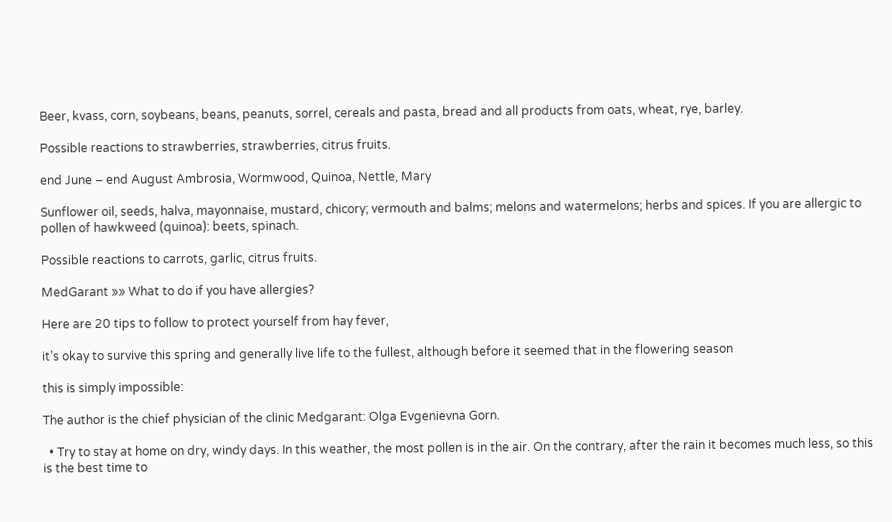Beer, kvass, corn, soybeans, beans, peanuts, sorrel, cereals and pasta, bread and all products from oats, wheat, rye, barley.

Possible reactions to strawberries, strawberries, citrus fruits.

end June – end August Ambrosia, Wormwood, Quinoa, Nettle, Mary

Sunflower oil, seeds, halva, mayonnaise, mustard, chicory; vermouth and balms; melons and watermelons; herbs and spices. If you are allergic to pollen of hawkweed (quinoa): beets, spinach.

Possible reactions to carrots, garlic, citrus fruits.

MedGarant »» What to do if you have allergies?

Here are 20 tips to follow to protect yourself from hay fever,

it’s okay to survive this spring and generally live life to the fullest, although before it seemed that in the flowering season

this is simply impossible:

The author is the chief physician of the clinic Medgarant: Olga Evgenievna Gorn.

  • Try to stay at home on dry, windy days. In this weather, the most pollen is in the air. On the contrary, after the rain it becomes much less, so this is the best time to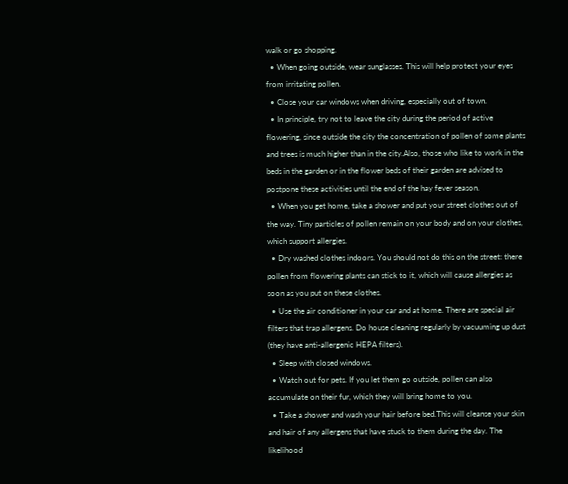walk or go shopping.
  • When going outside, wear sunglasses. This will help protect your eyes from irritating pollen.
  • Close your car windows when driving, especially out of town.
  • In principle, try not to leave the city during the period of active flowering, since outside the city the concentration of pollen of some plants and trees is much higher than in the city.Also, those who like to work in the beds in the garden or in the flower beds of their garden are advised to postpone these activities until the end of the hay fever season.
  • When you get home, take a shower and put your street clothes out of the way. Tiny particles of pollen remain on your body and on your clothes, which support allergies.
  • Dry washed clothes indoors. You should not do this on the street: there pollen from flowering plants can stick to it, which will cause allergies as soon as you put on these clothes.
  • Use the air conditioner in your car and at home. There are special air filters that trap allergens. Do house cleaning regularly by vacuuming up dust (they have anti-allergenic HEPA filters).
  • Sleep with closed windows.
  • Watch out for pets. If you let them go outside, pollen can also accumulate on their fur, which they will bring home to you.
  • Take a shower and wash your hair before bed.This will cleanse your skin and hair of any allergens that have stuck to them during the day. The likelihood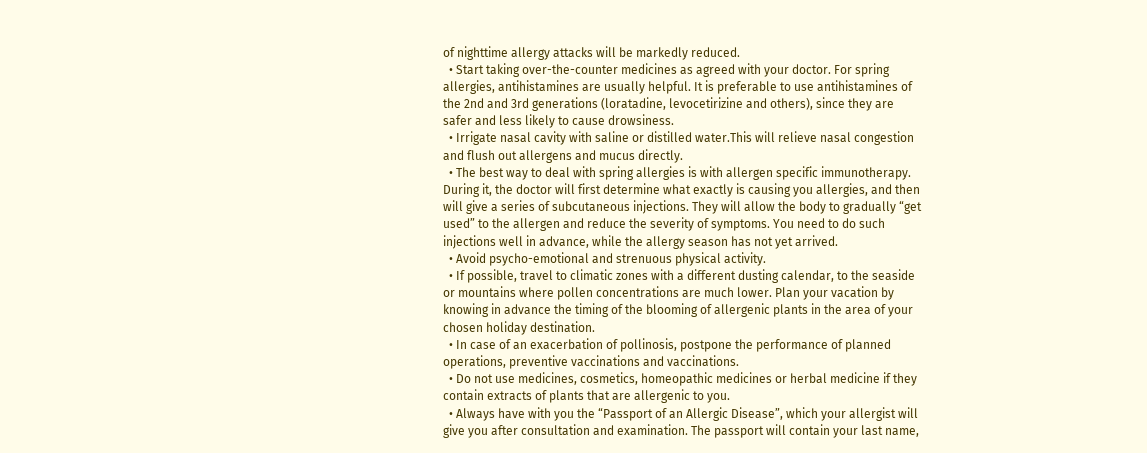of nighttime allergy attacks will be markedly reduced.
  • Start taking over-the-counter medicines as agreed with your doctor. For spring allergies, antihistamines are usually helpful. It is preferable to use antihistamines of the 2nd and 3rd generations (loratadine, levocetirizine and others), since they are safer and less likely to cause drowsiness.
  • Irrigate nasal cavity with saline or distilled water.This will relieve nasal congestion and flush out allergens and mucus directly.
  • The best way to deal with spring allergies is with allergen specific immunotherapy. During it, the doctor will first determine what exactly is causing you allergies, and then will give a series of subcutaneous injections. They will allow the body to gradually “get used” to the allergen and reduce the severity of symptoms. You need to do such injections well in advance, while the allergy season has not yet arrived.
  • Avoid psycho-emotional and strenuous physical activity.
  • If possible, travel to climatic zones with a different dusting calendar, to the seaside or mountains where pollen concentrations are much lower. Plan your vacation by knowing in advance the timing of the blooming of allergenic plants in the area of your chosen holiday destination.
  • In case of an exacerbation of pollinosis, postpone the performance of planned operations, preventive vaccinations and vaccinations.
  • Do not use medicines, cosmetics, homeopathic medicines or herbal medicine if they contain extracts of plants that are allergenic to you.
  • Always have with you the “Passport of an Allergic Disease”, which your allergist will give you after consultation and examination. The passport will contain your last name,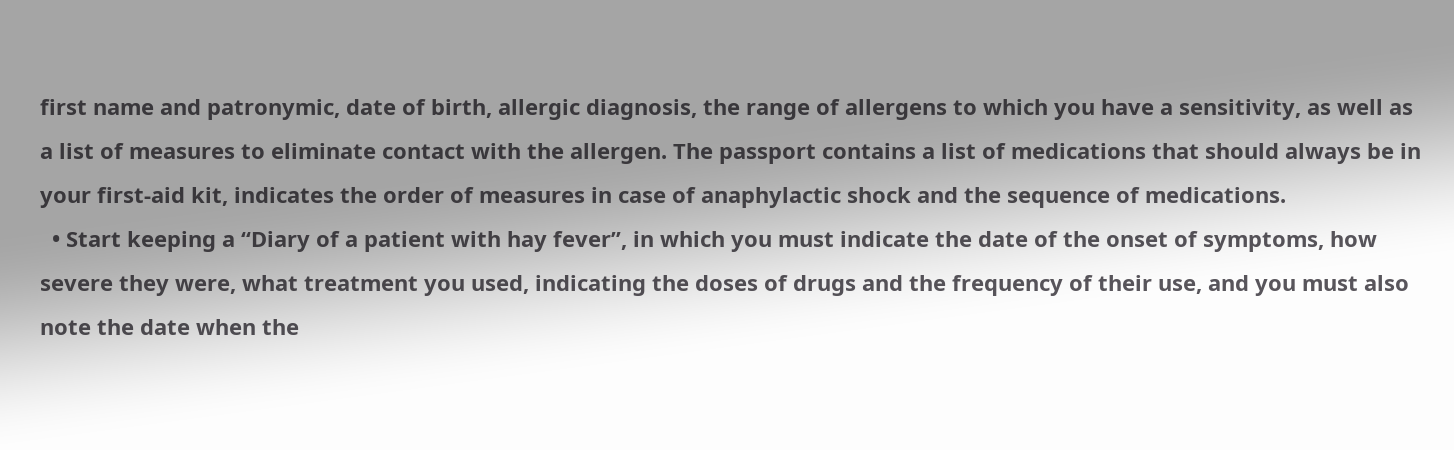first name and patronymic, date of birth, allergic diagnosis, the range of allergens to which you have a sensitivity, as well as a list of measures to eliminate contact with the allergen. The passport contains a list of medications that should always be in your first-aid kit, indicates the order of measures in case of anaphylactic shock and the sequence of medications.
  • Start keeping a “Diary of a patient with hay fever”, in which you must indicate the date of the onset of symptoms, how severe they were, what treatment you used, indicating the doses of drugs and the frequency of their use, and you must also note the date when the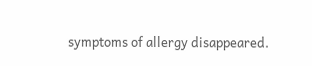symptoms of allergy disappeared.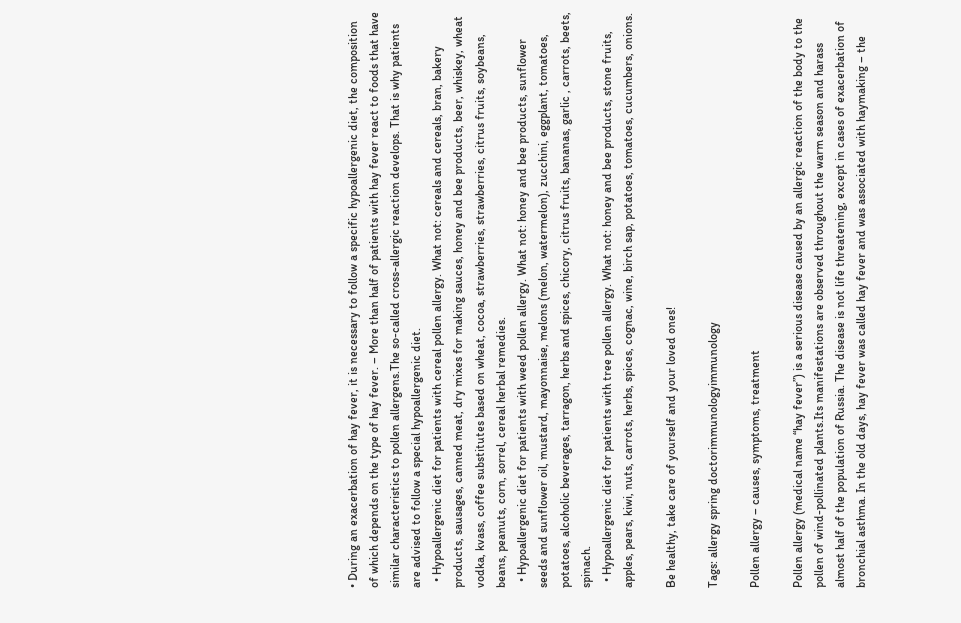• During an exacerbation of hay fever, it is necessary to follow a specific hypoallergenic diet, the composition of which depends on the type of hay fever. – More than half of patients with hay fever react to foods that have similar characteristics to pollen allergens.The so-called cross-allergic reaction develops. That is why patients are advised to follow a special hypoallergenic diet.
  • Hypoallergenic diet for patients with cereal pollen allergy. What not: cereals and cereals, bran, bakery products, sausages, canned meat, dry mixes for making sauces, honey and bee products, beer, whiskey, wheat vodka, kvass, coffee substitutes based on wheat, cocoa, strawberries, strawberries, citrus fruits, soybeans, beans, peanuts, corn, sorrel, cereal herbal remedies.
  • Hypoallergenic diet for patients with weed pollen allergy. What not: honey and bee products, sunflower seeds and sunflower oil, mustard, mayonnaise, melons (melon, watermelon), zucchini, eggplant, tomatoes, potatoes, alcoholic beverages, tarragon, herbs and spices, chicory, citrus fruits, bananas, garlic , carrots, beets, spinach.
  • Hypoallergenic diet for patients with tree pollen allergy. What not: honey and bee products, stone fruits, apples, pears, kiwi, nuts, carrots, herbs, spices, cognac, wine, birch sap, potatoes, tomatoes, cucumbers, onions.

Be healthy, take care of yourself and your loved ones!

Tags: allergy spring doctorimmunologyimmunology

Pollen allergy – causes, symptoms, treatment

Pollen allergy (medical name “hay fever”) is a serious disease caused by an allergic reaction of the body to the pollen of wind-pollinated plants.Its manifestations are observed throughout the warm season and harass almost half of the population of Russia. The disease is not life threatening, except in cases of exacerbation of bronchial asthma. In the old days, hay fever was called hay fever and was associated with haymaking – the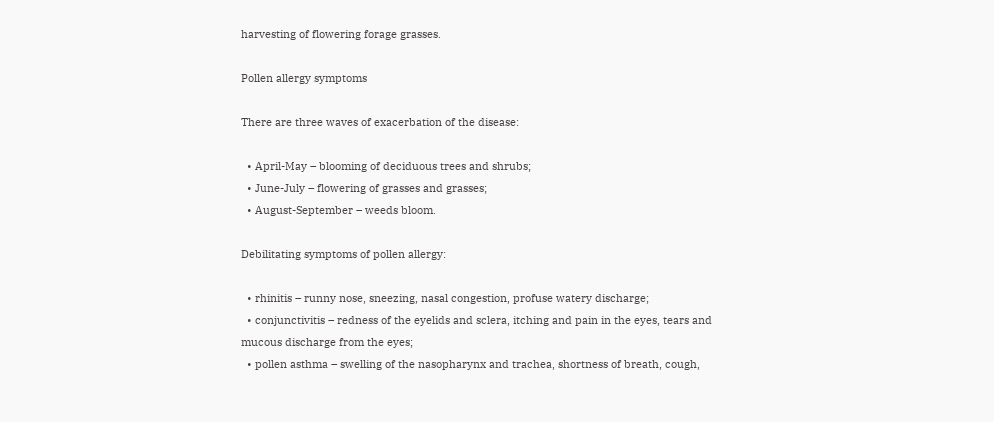harvesting of flowering forage grasses.

Pollen allergy symptoms

There are three waves of exacerbation of the disease:

  • April-May – blooming of deciduous trees and shrubs;
  • June-July – flowering of grasses and grasses;
  • August-September – weeds bloom.

Debilitating symptoms of pollen allergy:

  • rhinitis – runny nose, sneezing, nasal congestion, profuse watery discharge;
  • conjunctivitis – redness of the eyelids and sclera, itching and pain in the eyes, tears and mucous discharge from the eyes;
  • pollen asthma – swelling of the nasopharynx and trachea, shortness of breath, cough,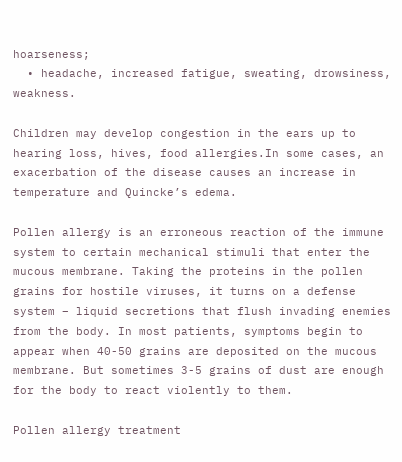hoarseness;
  • headache, increased fatigue, sweating, drowsiness, weakness.

Children may develop congestion in the ears up to hearing loss, hives, food allergies.In some cases, an exacerbation of the disease causes an increase in temperature and Quincke’s edema.

Pollen allergy is an erroneous reaction of the immune system to certain mechanical stimuli that enter the mucous membrane. Taking the proteins in the pollen grains for hostile viruses, it turns on a defense system – liquid secretions that flush invading enemies from the body. In most patients, symptoms begin to appear when 40-50 grains are deposited on the mucous membrane. But sometimes 3-5 grains of dust are enough for the body to react violently to them.

Pollen allergy treatment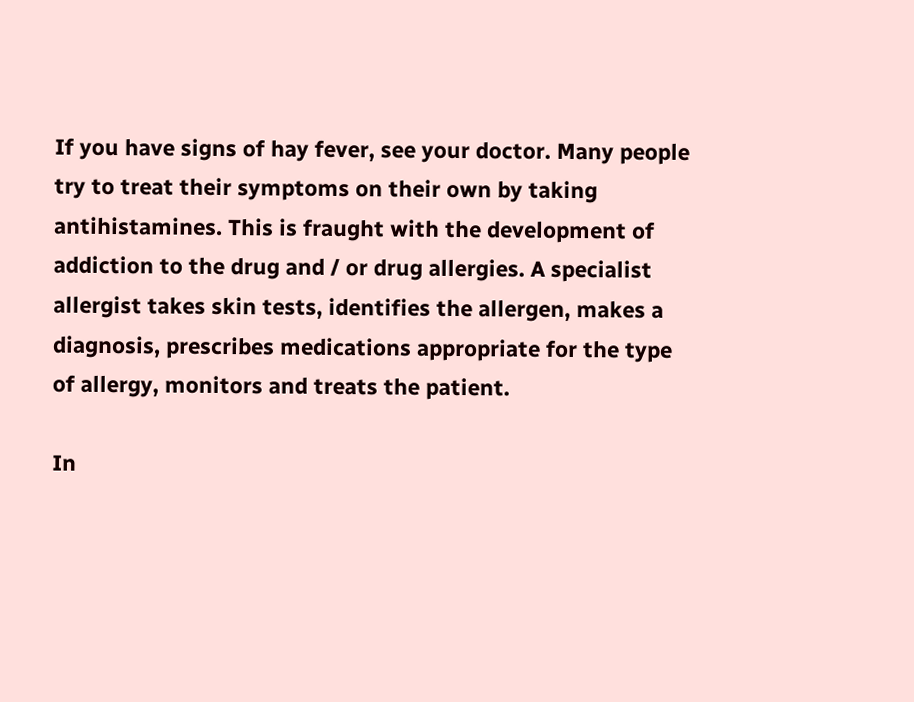If you have signs of hay fever, see your doctor. Many people try to treat their symptoms on their own by taking antihistamines. This is fraught with the development of addiction to the drug and / or drug allergies. A specialist allergist takes skin tests, identifies the allergen, makes a diagnosis, prescribes medications appropriate for the type of allergy, monitors and treats the patient.

In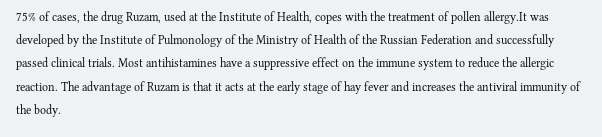75% of cases, the drug Ruzam, used at the Institute of Health, copes with the treatment of pollen allergy.It was developed by the Institute of Pulmonology of the Ministry of Health of the Russian Federation and successfully passed clinical trials. Most antihistamines have a suppressive effect on the immune system to reduce the allergic reaction. The advantage of Ruzam is that it acts at the early stage of hay fever and increases the antiviral immunity of the body.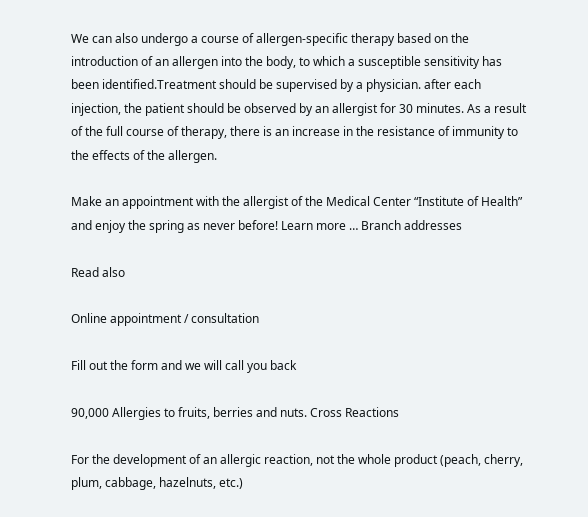We can also undergo a course of allergen-specific therapy based on the introduction of an allergen into the body, to which a susceptible sensitivity has been identified.Treatment should be supervised by a physician. after each injection, the patient should be observed by an allergist for 30 minutes. As a result of the full course of therapy, there is an increase in the resistance of immunity to the effects of the allergen.

Make an appointment with the allergist of the Medical Center “Institute of Health” and enjoy the spring as never before! Learn more … Branch addresses

Read also

Online appointment / consultation

Fill out the form and we will call you back

90,000 Allergies to fruits, berries and nuts. Cross Reactions

For the development of an allergic reaction, not the whole product (peach, cherry, plum, cabbage, hazelnuts, etc.)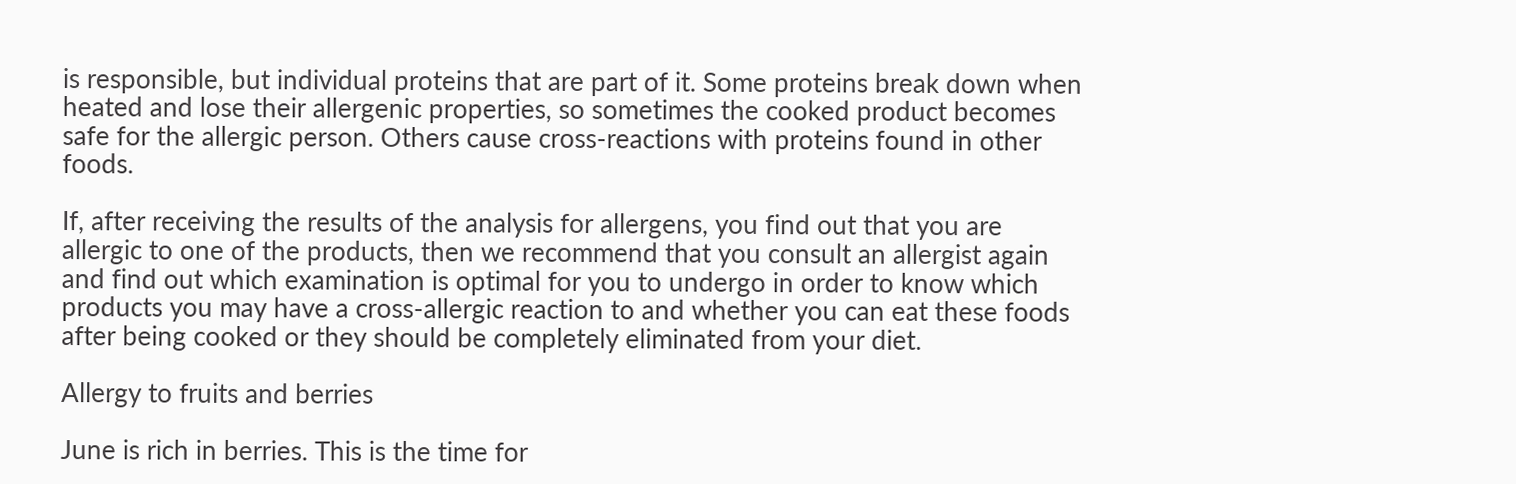is responsible, but individual proteins that are part of it. Some proteins break down when heated and lose their allergenic properties, so sometimes the cooked product becomes safe for the allergic person. Others cause cross-reactions with proteins found in other foods.

If, after receiving the results of the analysis for allergens, you find out that you are allergic to one of the products, then we recommend that you consult an allergist again and find out which examination is optimal for you to undergo in order to know which products you may have a cross-allergic reaction to and whether you can eat these foods after being cooked or they should be completely eliminated from your diet.

Allergy to fruits and berries

June is rich in berries. This is the time for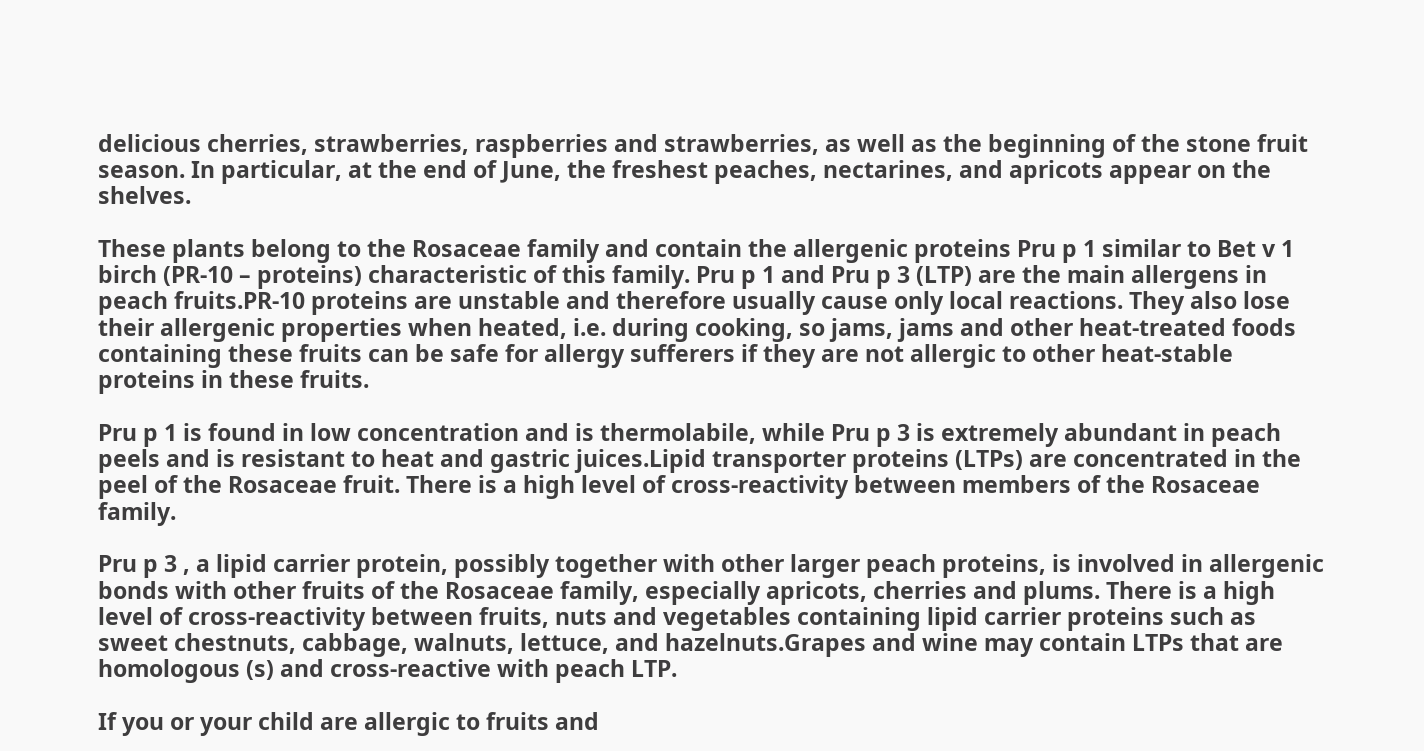delicious cherries, strawberries, raspberries and strawberries, as well as the beginning of the stone fruit season. In particular, at the end of June, the freshest peaches, nectarines, and apricots appear on the shelves.

These plants belong to the Rosaceae family and contain the allergenic proteins Pru p 1 similar to Bet v 1 birch (PR-10 – proteins) characteristic of this family. Pru p 1 and Pru p 3 (LTP) are the main allergens in peach fruits.PR-10 proteins are unstable and therefore usually cause only local reactions. They also lose their allergenic properties when heated, i.e. during cooking, so jams, jams and other heat-treated foods containing these fruits can be safe for allergy sufferers if they are not allergic to other heat-stable proteins in these fruits.

Pru p 1 is found in low concentration and is thermolabile, while Pru p 3 is extremely abundant in peach peels and is resistant to heat and gastric juices.Lipid transporter proteins (LTPs) are concentrated in the peel of the Rosaceae fruit. There is a high level of cross-reactivity between members of the Rosaceae family.

Pru p 3 , a lipid carrier protein, possibly together with other larger peach proteins, is involved in allergenic bonds with other fruits of the Rosaceae family, especially apricots, cherries and plums. There is a high level of cross-reactivity between fruits, nuts and vegetables containing lipid carrier proteins such as sweet chestnuts, cabbage, walnuts, lettuce, and hazelnuts.Grapes and wine may contain LTPs that are homologous (s) and cross-reactive with peach LTP.

If you or your child are allergic to fruits and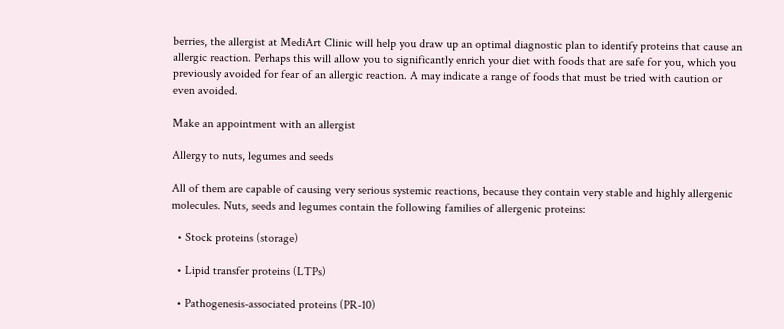berries, the allergist at MediArt Clinic will help you draw up an optimal diagnostic plan to identify proteins that cause an allergic reaction. Perhaps this will allow you to significantly enrich your diet with foods that are safe for you, which you previously avoided for fear of an allergic reaction. A may indicate a range of foods that must be tried with caution or even avoided.

Make an appointment with an allergist

Allergy to nuts, legumes and seeds

All of them are capable of causing very serious systemic reactions, because they contain very stable and highly allergenic molecules. Nuts, seeds and legumes contain the following families of allergenic proteins:

  • Stock proteins (storage)

  • Lipid transfer proteins (LTPs)

  • Pathogenesis-associated proteins (PR-10)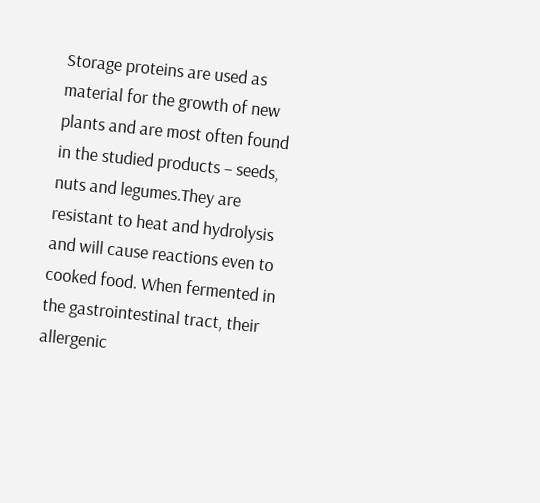Storage proteins are used as material for the growth of new plants and are most often found in the studied products – seeds, nuts and legumes.They are resistant to heat and hydrolysis and will cause reactions even to cooked food. When fermented in the gastrointestinal tract, their allergenic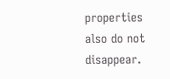properties also do not disappear.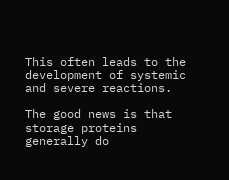This often leads to the development of systemic and severe reactions.

The good news is that storage proteins generally do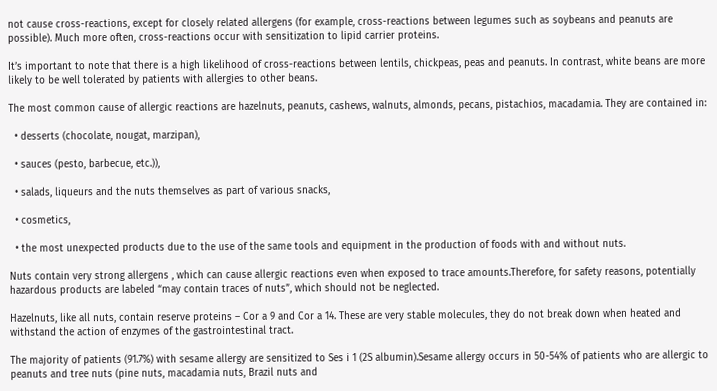not cause cross-reactions, except for closely related allergens (for example, cross-reactions between legumes such as soybeans and peanuts are possible). Much more often, cross-reactions occur with sensitization to lipid carrier proteins.

It’s important to note that there is a high likelihood of cross-reactions between lentils, chickpeas, peas and peanuts. In contrast, white beans are more likely to be well tolerated by patients with allergies to other beans.

The most common cause of allergic reactions are hazelnuts, peanuts, cashews, walnuts, almonds, pecans, pistachios, macadamia. They are contained in:

  • desserts (chocolate, nougat, marzipan),

  • sauces (pesto, barbecue, etc.)),

  • salads, liqueurs and the nuts themselves as part of various snacks,

  • cosmetics,

  • the most unexpected products due to the use of the same tools and equipment in the production of foods with and without nuts.

Nuts contain very strong allergens , which can cause allergic reactions even when exposed to trace amounts.Therefore, for safety reasons, potentially hazardous products are labeled “may contain traces of nuts”, which should not be neglected.

Hazelnuts, like all nuts, contain reserve proteins – Cor a 9 and Cor a 14. These are very stable molecules, they do not break down when heated and withstand the action of enzymes of the gastrointestinal tract.

The majority of patients (91.7%) with sesame allergy are sensitized to Ses i 1 (2S albumin).Sesame allergy occurs in 50-54% of patients who are allergic to peanuts and tree nuts (pine nuts, macadamia nuts, Brazil nuts and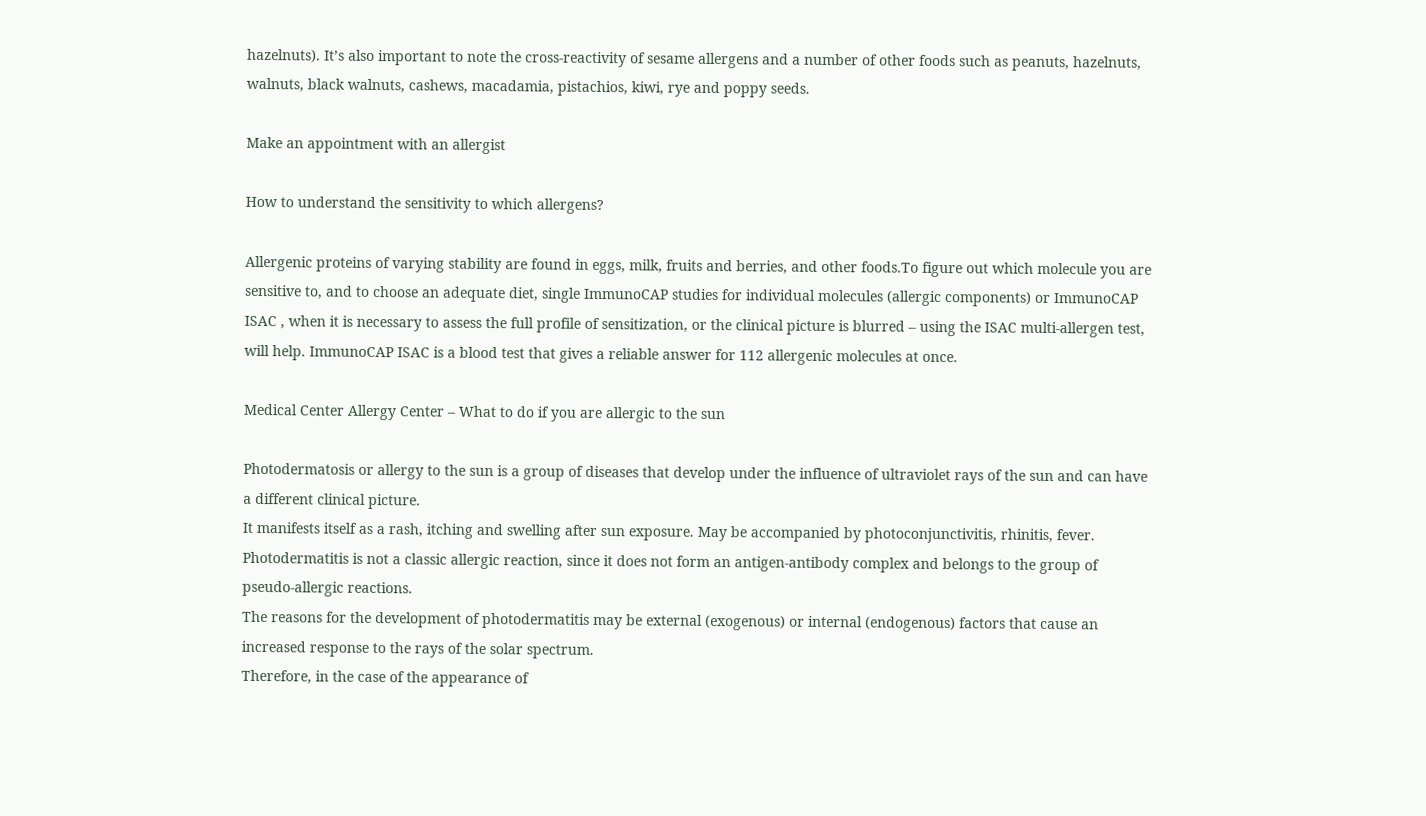hazelnuts). It’s also important to note the cross-reactivity of sesame allergens and a number of other foods such as peanuts, hazelnuts, walnuts, black walnuts, cashews, macadamia, pistachios, kiwi, rye and poppy seeds.

Make an appointment with an allergist

How to understand the sensitivity to which allergens?

Allergenic proteins of varying stability are found in eggs, milk, fruits and berries, and other foods.To figure out which molecule you are sensitive to, and to choose an adequate diet, single ImmunoCAP studies for individual molecules (allergic components) or ImmunoCAP ISAC , when it is necessary to assess the full profile of sensitization, or the clinical picture is blurred – using the ISAC multi-allergen test, will help. ImmunoCAP ISAC is a blood test that gives a reliable answer for 112 allergenic molecules at once.

Medical Center Allergy Center – What to do if you are allergic to the sun

Photodermatosis or allergy to the sun is a group of diseases that develop under the influence of ultraviolet rays of the sun and can have a different clinical picture.
It manifests itself as a rash, itching and swelling after sun exposure. May be accompanied by photoconjunctivitis, rhinitis, fever.
Photodermatitis is not a classic allergic reaction, since it does not form an antigen-antibody complex and belongs to the group of pseudo-allergic reactions.
The reasons for the development of photodermatitis may be external (exogenous) or internal (endogenous) factors that cause an increased response to the rays of the solar spectrum.
Therefore, in the case of the appearance of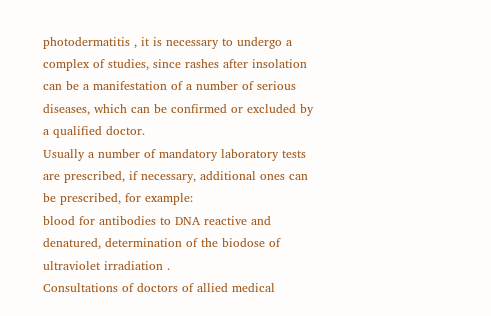photodermatitis , it is necessary to undergo a complex of studies, since rashes after insolation can be a manifestation of a number of serious diseases, which can be confirmed or excluded by a qualified doctor.
Usually a number of mandatory laboratory tests are prescribed, if necessary, additional ones can be prescribed, for example:
blood for antibodies to DNA reactive and denatured, determination of the biodose of ultraviolet irradiation .
Consultations of doctors of allied medical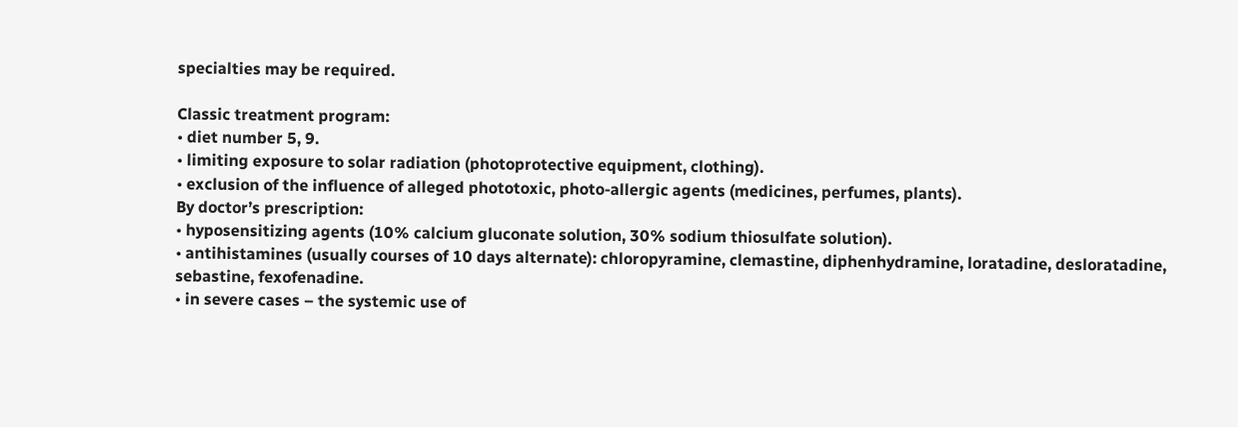specialties may be required.

Classic treatment program:
• diet number 5, 9.
• limiting exposure to solar radiation (photoprotective equipment, clothing).
• exclusion of the influence of alleged phototoxic, photo-allergic agents (medicines, perfumes, plants).
By doctor’s prescription:
• hyposensitizing agents (10% calcium gluconate solution, 30% sodium thiosulfate solution).
• antihistamines (usually courses of 10 days alternate): chloropyramine, clemastine, diphenhydramine, loratadine, desloratadine, sebastine, fexofenadine.
• in severe cases – the systemic use of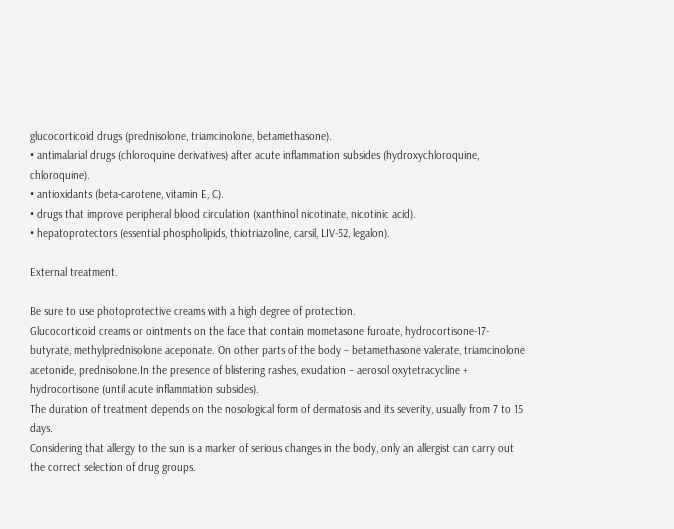glucocorticoid drugs (prednisolone, triamcinolone, betamethasone).
• antimalarial drugs (chloroquine derivatives) after acute inflammation subsides (hydroxychloroquine, chloroquine).
• antioxidants (beta-carotene, vitamin E, C).
• drugs that improve peripheral blood circulation (xanthinol nicotinate, nicotinic acid).
• hepatoprotectors (essential phospholipids, thiotriazoline, carsil, LIV-52, legalon).

External treatment.

Be sure to use photoprotective creams with a high degree of protection.
Glucocorticoid creams or ointments on the face that contain mometasone furoate, hydrocortisone-17-butyrate, methylprednisolone aceponate. On other parts of the body – betamethasone valerate, triamcinolone acetonide, prednisolone.In the presence of blistering rashes, exudation – aerosol oxytetracycline + hydrocortisone (until acute inflammation subsides).
The duration of treatment depends on the nosological form of dermatosis and its severity, usually from 7 to 15 days.
Considering that allergy to the sun is a marker of serious changes in the body, only an allergist can carry out the correct selection of drug groups.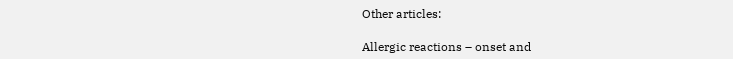Other articles:

Allergic reactions – onset and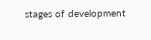stages of development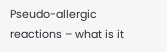Pseudo-allergic reactions – what is it